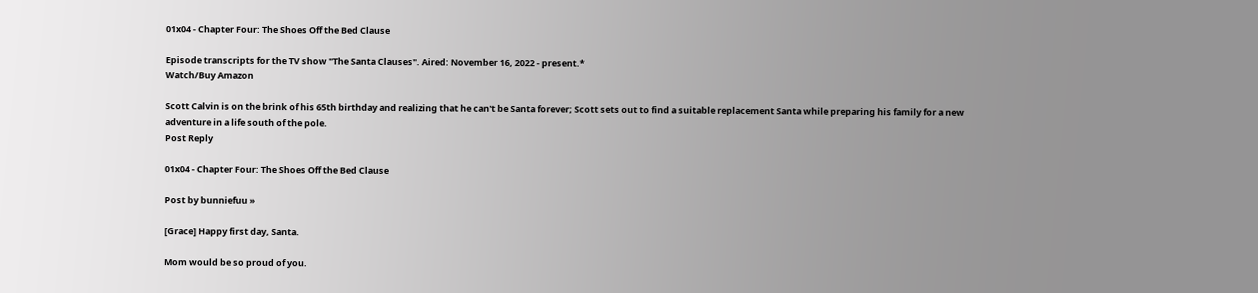01x04 - Chapter Four: The Shoes Off the Bed Clause

Episode transcripts for the TV show "The Santa Clauses". Aired: November 16, 2022 - present.*
Watch/Buy Amazon

Scott Calvin is on the brink of his 65th birthday and realizing that he can't be Santa forever; Scott sets out to find a suitable replacement Santa while preparing his family for a new adventure in a life south of the pole.
Post Reply

01x04 - Chapter Four: The Shoes Off the Bed Clause

Post by bunniefuu »

[Grace] Happy first day, Santa.

Mom would be so proud of you.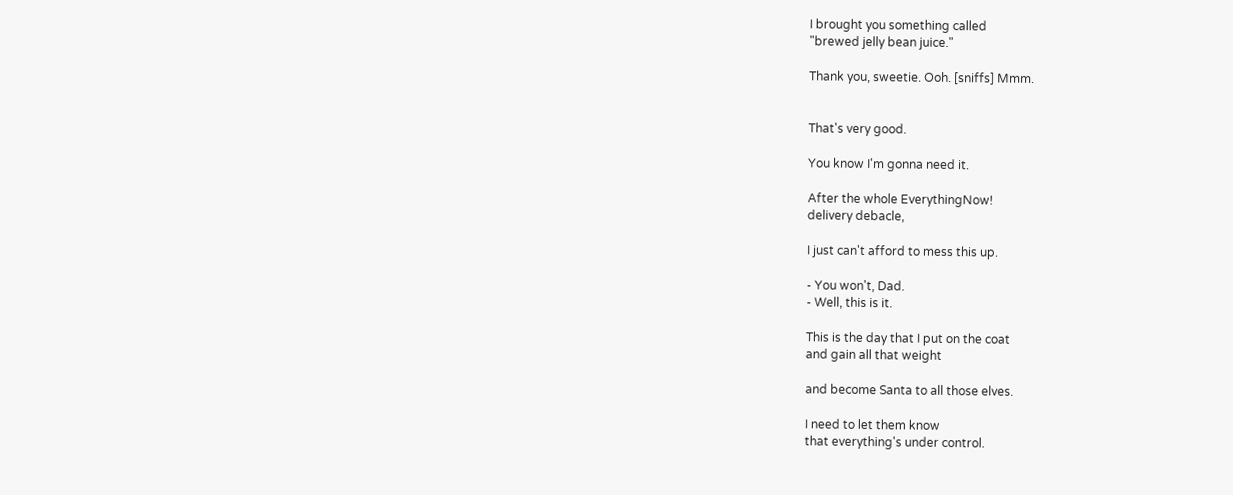I brought you something called
"brewed jelly bean juice."

Thank you, sweetie. Ooh. [sniffs] Mmm.


That's very good.

You know I'm gonna need it.

After the whole EverythingNow!
delivery debacle,

I just can't afford to mess this up.

- You won't, Dad.
- Well, this is it.

This is the day that I put on the coat
and gain all that weight

and become Santa to all those elves.

I need to let them know
that everything's under control.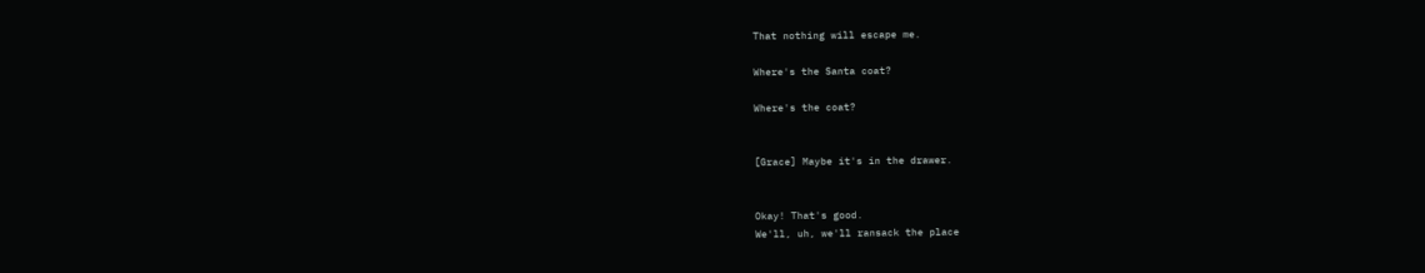That nothing will escape me.

Where's the Santa coat?

Where's the coat?


[Grace] Maybe it's in the drawer.


Okay! That's good.
We'll, uh, we'll ransack the place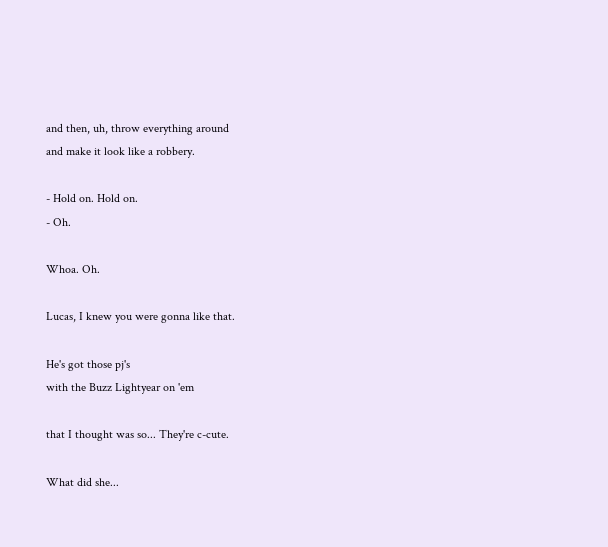and then, uh, throw everything around
and make it look like a robbery.

- Hold on. Hold on.
- Oh.

Whoa. Oh.

Lucas, I knew you were gonna like that.

He's got those pj's
with the Buzz Lightyear on 'em

that I thought was so... They're c-cute.

What did she...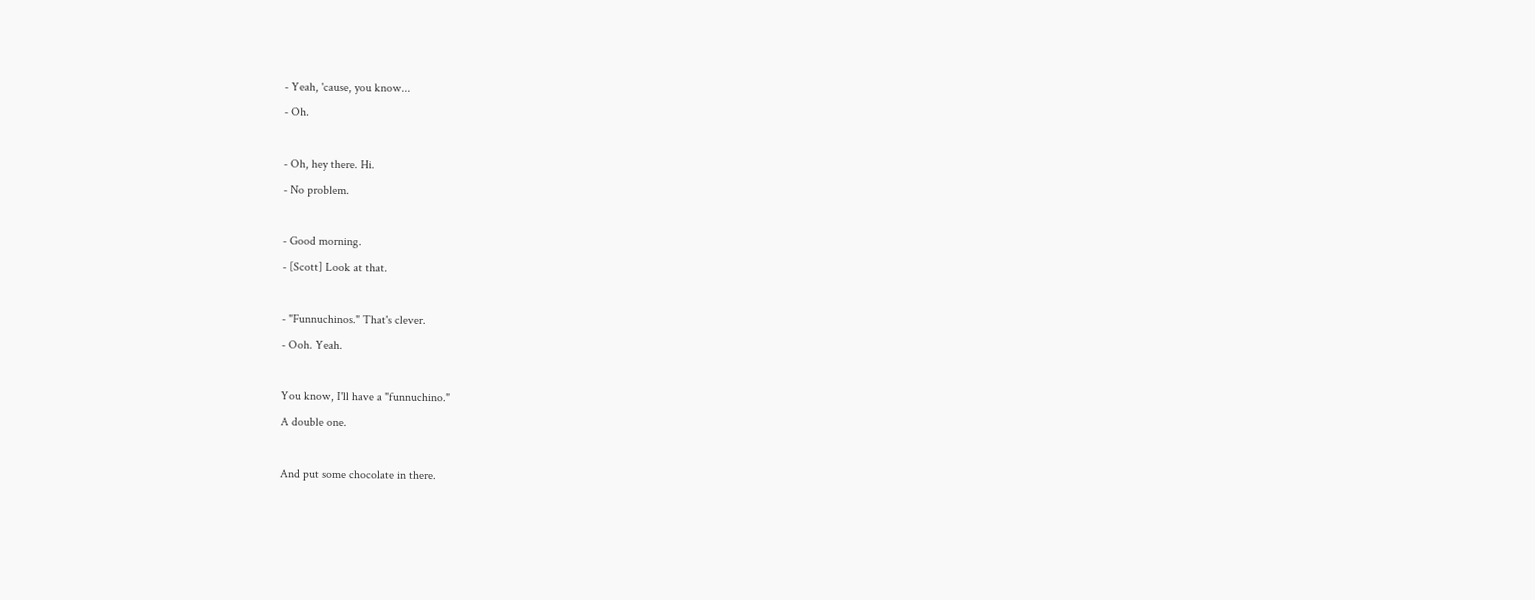- Yeah, 'cause, you know...
- Oh.

- Oh, hey there. Hi.
- No problem.

- Good morning.
- [Scott] Look at that.

- "Funnuchinos." That's clever.
- Ooh. Yeah.

You know, I'll have a "funnuchino."
A double one.

And put some chocolate in there.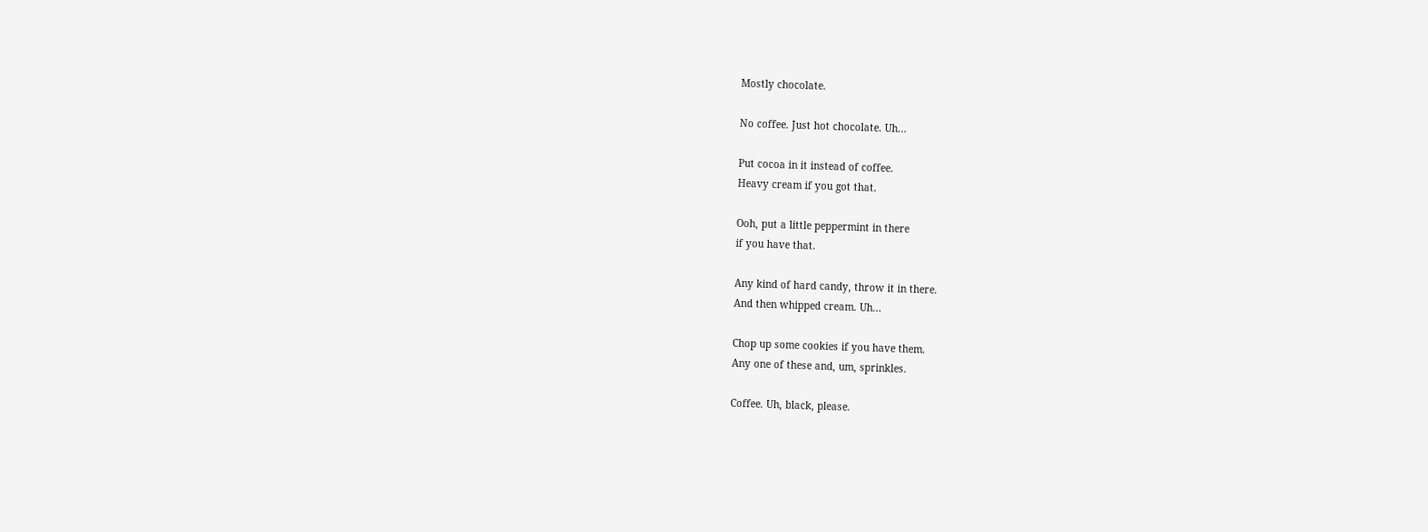Mostly chocolate.

No coffee. Just hot chocolate. Uh...

Put cocoa in it instead of coffee.
Heavy cream if you got that.

Ooh, put a little peppermint in there
if you have that.

Any kind of hard candy, throw it in there.
And then whipped cream. Uh...

Chop up some cookies if you have them.
Any one of these and, um, sprinkles.

Coffee. Uh, black, please.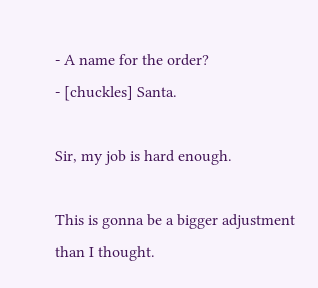- A name for the order?
- [chuckles] Santa.

Sir, my job is hard enough.

This is gonna be a bigger adjustment
than I thought.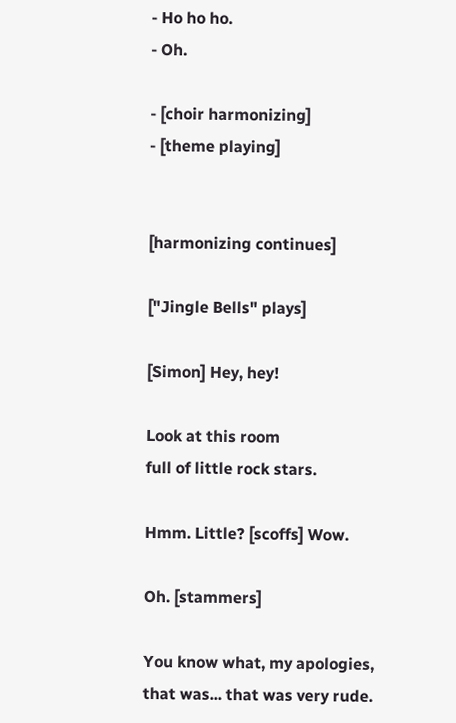- Ho ho ho.
- Oh.

- [choir harmonizing]
- [theme playing]


[harmonizing continues]

["Jingle Bells" plays]

[Simon] Hey, hey!

Look at this room
full of little rock stars.

Hmm. Little? [scoffs] Wow.

Oh. [stammers]

You know what, my apologies,
that was... that was very rude.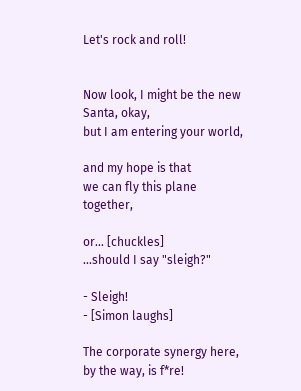Let's rock and roll!


Now look, I might be the new Santa, okay,
but I am entering your world,

and my hope is that
we can fly this plane together,

or... [chuckles]
...should I say "sleigh?"

- Sleigh!
- [Simon laughs]

The corporate synergy here,
by the way, is f*re!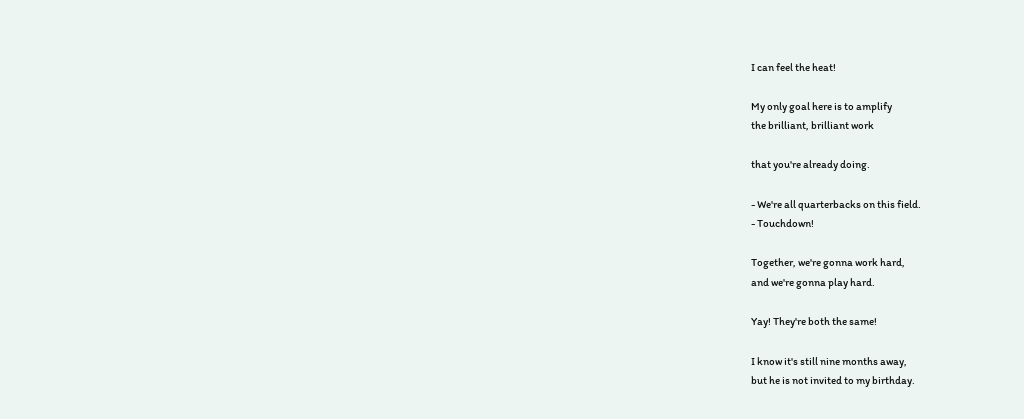I can feel the heat!

My only goal here is to amplify
the brilliant, brilliant work

that you're already doing.

- We're all quarterbacks on this field.
- Touchdown!

Together, we're gonna work hard,
and we're gonna play hard.

Yay! They're both the same!

I know it's still nine months away,
but he is not invited to my birthday.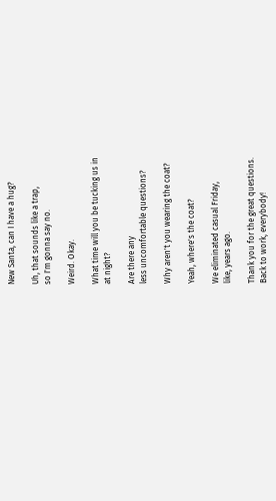New Santa, can I have a hug?

Uh, that sounds like a trap,
so I'm gonna say no.

Weird. Okay.

What time will you be tucking us in
at night?

Are there any
less uncomfortable questions?

Why aren't you wearing the coat?

Yeah, where's the coat?

We eliminated casual Friday,
like, years ago.

Thank you for the great questions.
Back to work, everybody!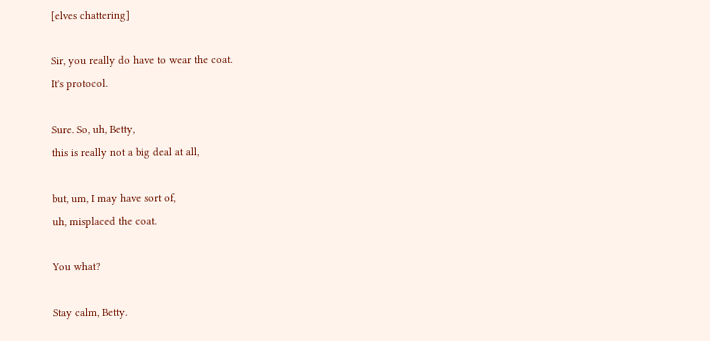[elves chattering]

Sir, you really do have to wear the coat.
It's protocol.

Sure. So, uh, Betty,
this is really not a big deal at all,

but, um, I may have sort of,
uh, misplaced the coat.

You what?

Stay calm, Betty.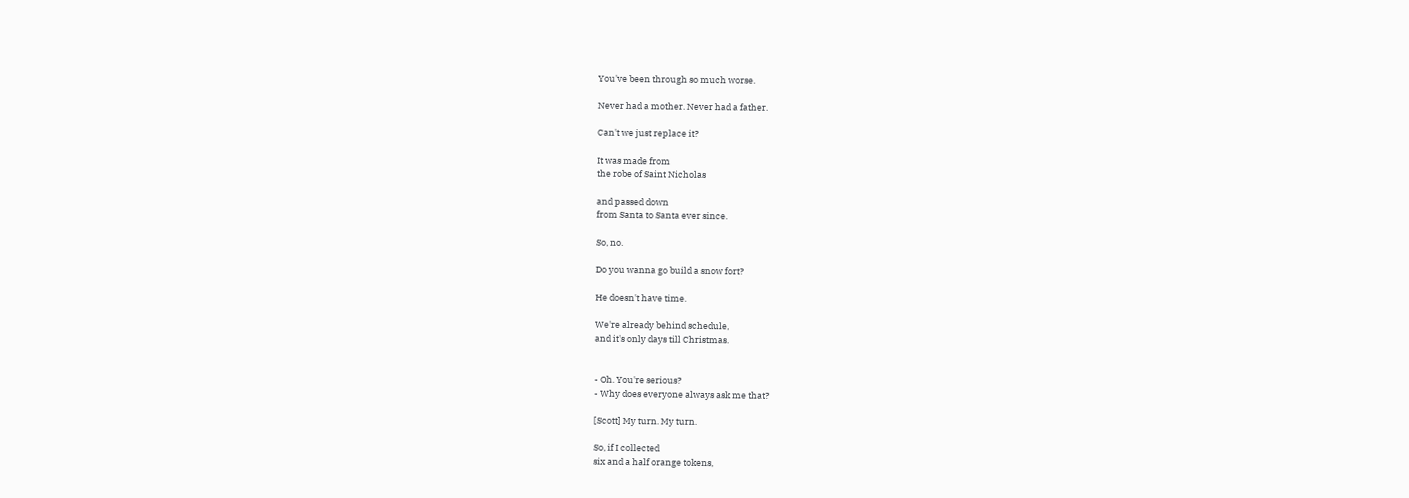You've been through so much worse.

Never had a mother. Never had a father.

Can't we just replace it?

It was made from
the robe of Saint Nicholas

and passed down
from Santa to Santa ever since.

So, no.

Do you wanna go build a snow fort?

He doesn't have time.

We're already behind schedule,
and it's only days till Christmas.


- Oh. You're serious?
- Why does everyone always ask me that?

[Scott] My turn. My turn.

So, if I collected
six and a half orange tokens,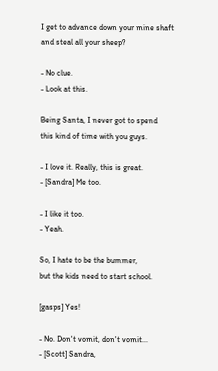I get to advance down your mine shaft
and steal all your sheep?

- No clue.
- Look at this.

Being Santa, I never got to spend
this kind of time with you guys.

- I love it. Really, this is great.
- [Sandra] Me too.

- I like it too.
- Yeah.

So, I hate to be the bummer,
but the kids need to start school.

[gasps] Yes!

- No. Don't vomit, don't vomit...
- [Scott] Sandra,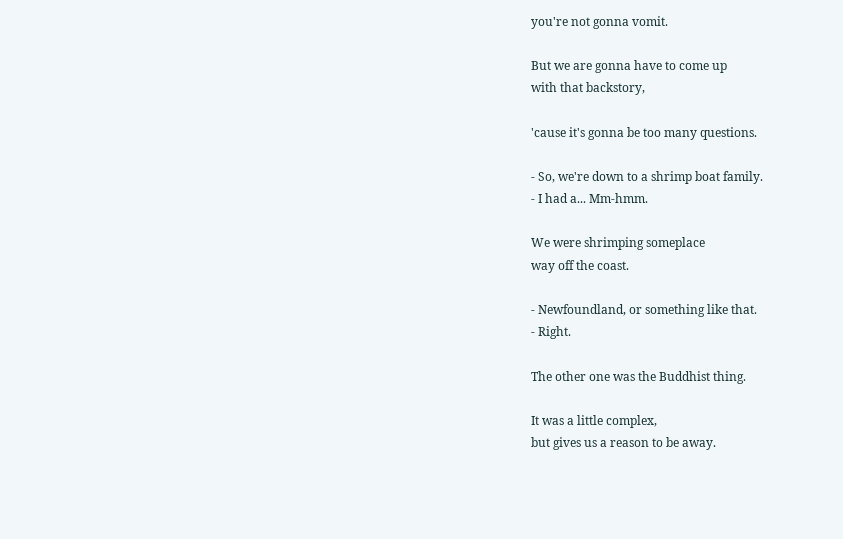you're not gonna vomit.

But we are gonna have to come up
with that backstory,

'cause it's gonna be too many questions.

- So, we're down to a shrimp boat family.
- I had a... Mm-hmm.

We were shrimping someplace
way off the coast.

- Newfoundland, or something like that.
- Right.

The other one was the Buddhist thing.

It was a little complex,
but gives us a reason to be away.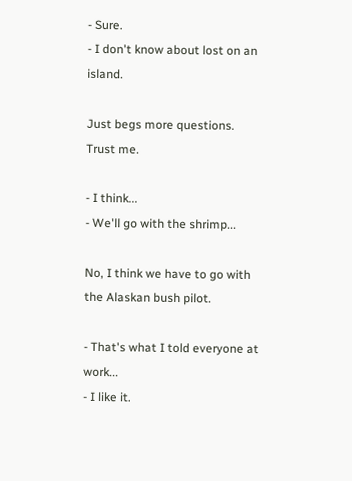- Sure.
- I don't know about lost on an island.

Just begs more questions. Trust me.

- I think...
- We'll go with the shrimp...

No, I think we have to go with
the Alaskan bush pilot.

- That's what I told everyone at work...
- I like it.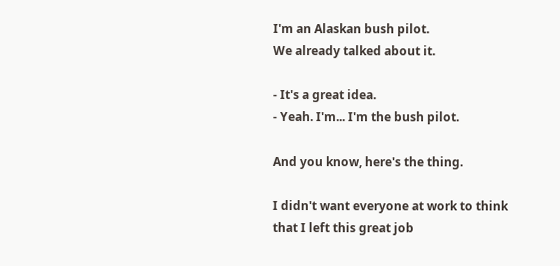I'm an Alaskan bush pilot.
We already talked about it.

- It's a great idea.
- Yeah. I'm... I'm the bush pilot.

And you know, here's the thing.

I didn't want everyone at work to think
that I left this great job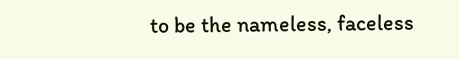to be the nameless, faceless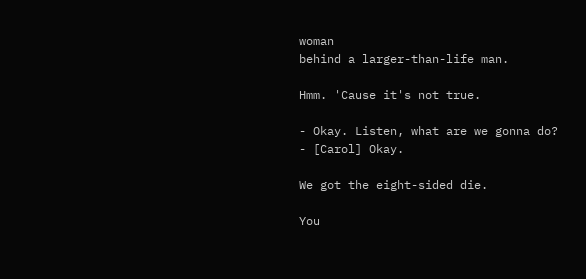woman
behind a larger-than-life man.

Hmm. 'Cause it's not true.

- Okay. Listen, what are we gonna do?
- [Carol] Okay.

We got the eight-sided die.

You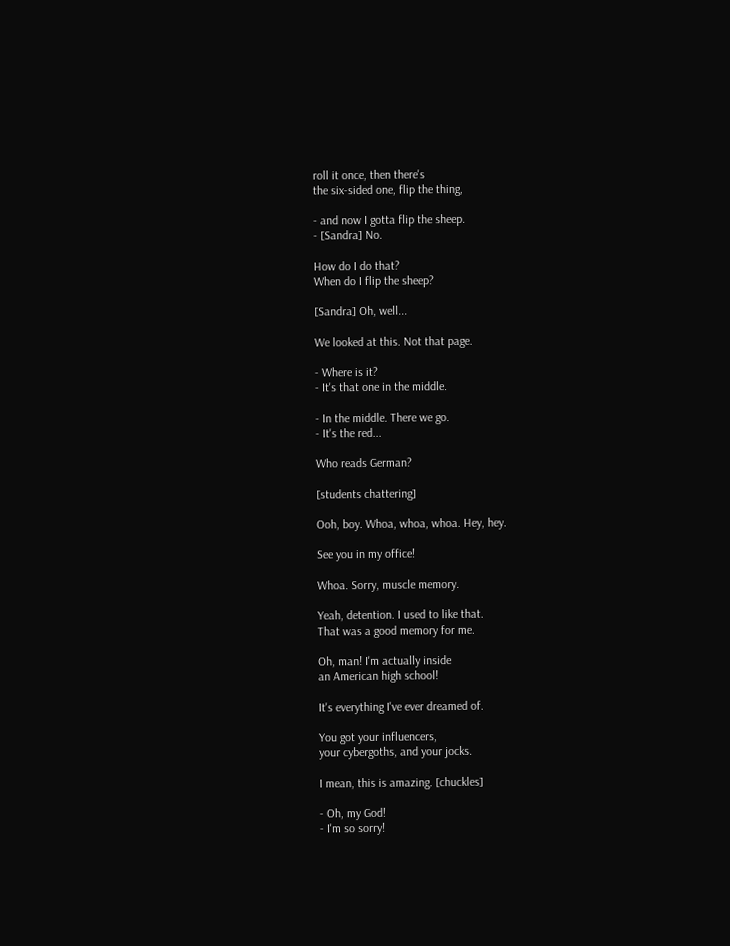roll it once, then there's
the six-sided one, flip the thing,

- and now I gotta flip the sheep.
- [Sandra] No.

How do I do that?
When do I flip the sheep?

[Sandra] Oh, well...

We looked at this. Not that page.

- Where is it?
- It's that one in the middle.

- In the middle. There we go.
- It's the red...

Who reads German?

[students chattering]

Ooh, boy. Whoa, whoa, whoa. Hey, hey.

See you in my office!

Whoa. Sorry, muscle memory.

Yeah, detention. I used to like that.
That was a good memory for me.

Oh, man! I'm actually inside
an American high school!

It's everything I've ever dreamed of.

You got your influencers,
your cybergoths, and your jocks.

I mean, this is amazing. [chuckles]

- Oh, my God!
- I'm so sorry!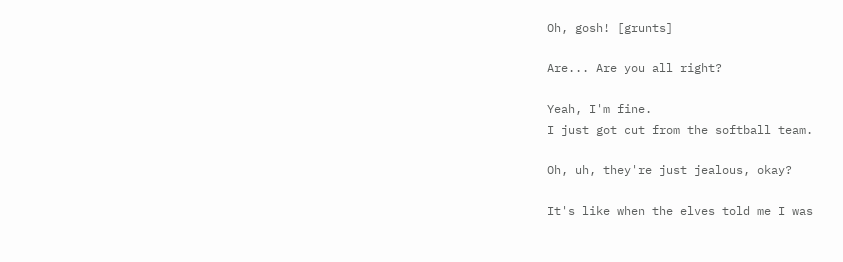Oh, gosh! [grunts]

Are... Are you all right?

Yeah, I'm fine.
I just got cut from the softball team.

Oh, uh, they're just jealous, okay?

It's like when the elves told me I was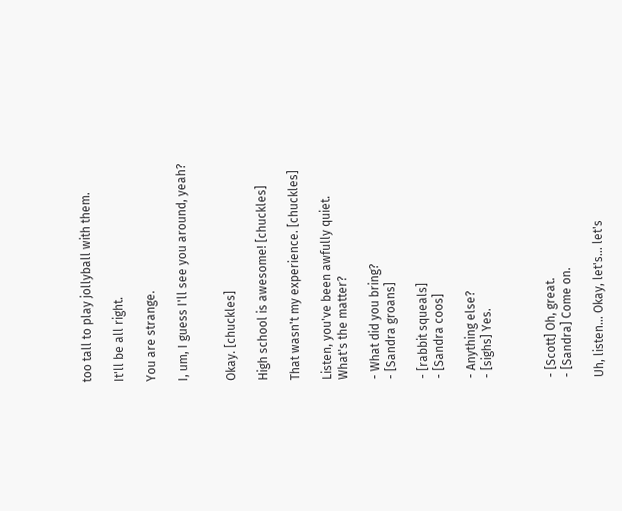too tall to play jollyball with them.

It'll be all right.

You are strange.

I, um, I guess I'll see you around, yeah?


Okay. [chuckles]

High school is awesome! [chuckles]

That wasn't my experience. [chuckles]

Listen, you've been awfully quiet.
What's the matter?

- What did you bring?
- [Sandra groans]

- [rabbit squeals]
- [Sandra coos]

- Anything else?
- [sighs] Yes.



- [Scott] Oh, great.
- [Sandra] Come on.

Uh, listen... Okay, let's... let's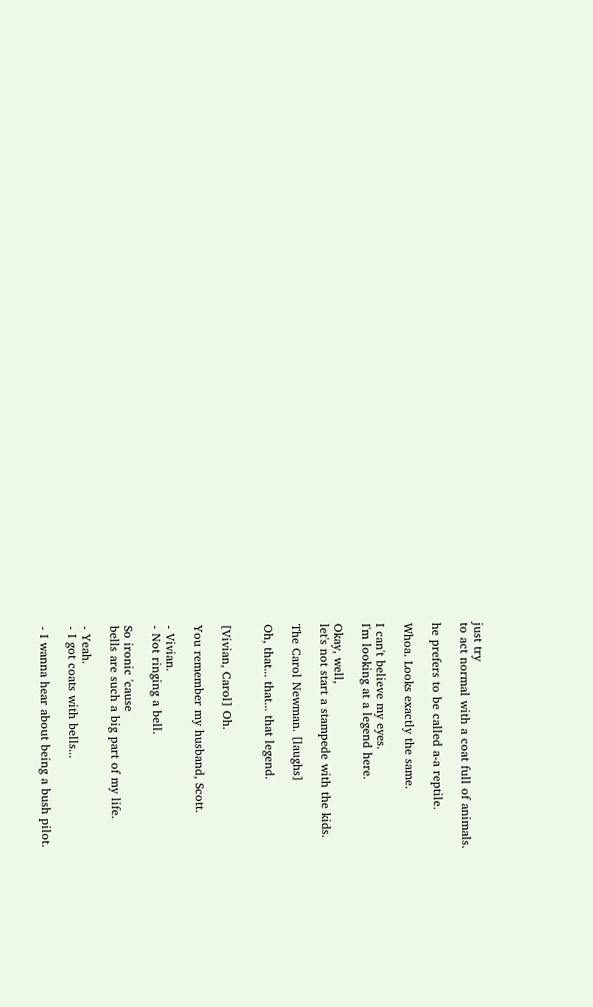just try
to act normal with a coat full of animals.

he prefers to be called a-a reptile.

Whoa. Looks exactly the same.

I can't believe my eyes.
I'm looking at a legend here.

Okay, well,
let's not start a stampede with the kids.

The Carol Newman. [laughs]

Oh, that... that... that legend.


[Vivian, Carol] Oh.

You remember my husband, Scott.

- Vivian.
- Not ringing a bell.

So ironic 'cause
bells are such a big part of my life.

- Yeah.
- I got coats with bells...

- I wanna hear about being a bush pilot.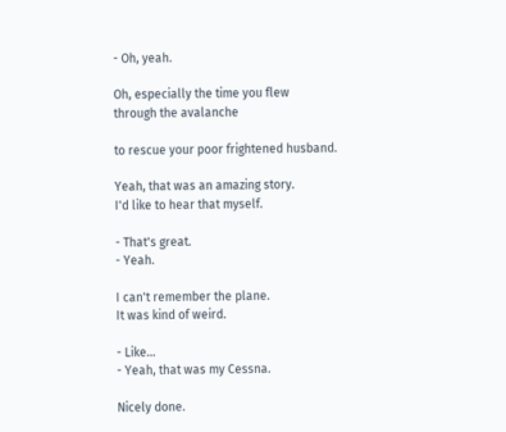- Oh, yeah.

Oh, especially the time you flew
through the avalanche

to rescue your poor frightened husband.

Yeah, that was an amazing story.
I'd like to hear that myself.

- That's great.
- Yeah.

I can't remember the plane.
It was kind of weird.

- Like...
- Yeah, that was my Cessna.

Nicely done.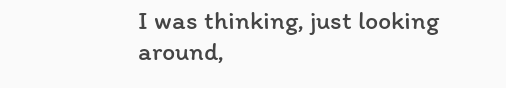I was thinking, just looking around,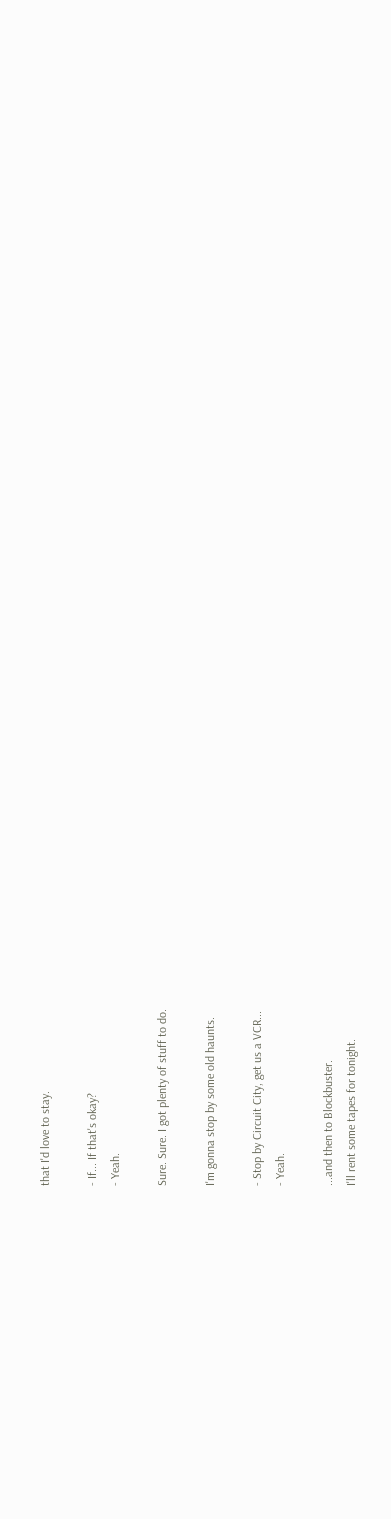that I'd love to stay.

- If... If that's okay?
- Yeah.

Sure. Sure. I got plenty of stuff to do.

I'm gonna stop by some old haunts.

- Stop by Circuit City, get us a VCR...
- Yeah.

...and then to Blockbuster.
I'll rent some tapes for tonight.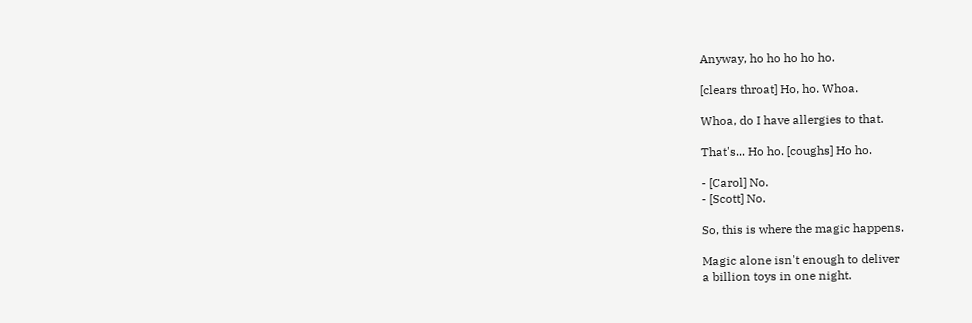Anyway, ho ho ho ho ho.

[clears throat] Ho, ho. Whoa.

Whoa, do I have allergies to that.

That's... Ho ho. [coughs] Ho ho.

- [Carol] No.
- [Scott] No.

So, this is where the magic happens.

Magic alone isn't enough to deliver
a billion toys in one night.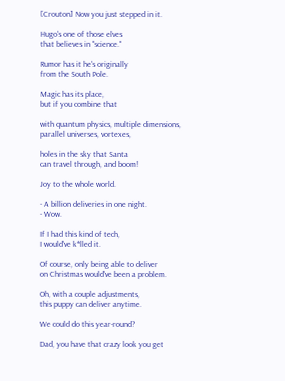[Crouton] Now you just stepped in it.

Hugo's one of those elves
that believes in "science."

Rumor has it he's originally
from the South Pole.

Magic has its place,
but if you combine that

with quantum physics, multiple dimensions,
parallel universes, vortexes,

holes in the sky that Santa
can travel through, and boom!

Joy to the whole world.

- A billion deliveries in one night.
- Wow.

If I had this kind of tech,
I would've k*lled it.

Of course, only being able to deliver
on Christmas would've been a problem.

Oh, with a couple adjustments,
this puppy can deliver anytime.

We could do this year-round?

Dad, you have that crazy look you get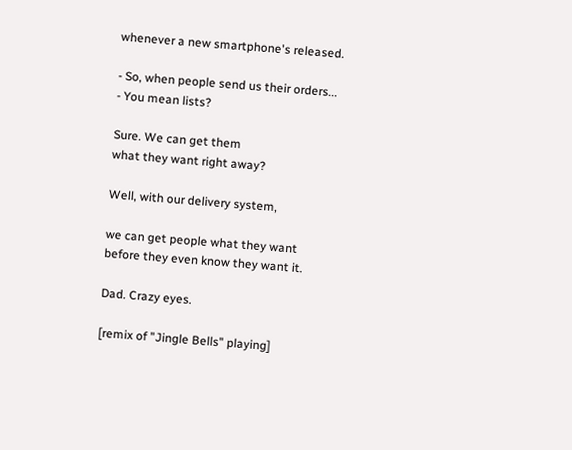whenever a new smartphone's released.

- So, when people send us their orders...
- You mean lists?

Sure. We can get them
what they want right away?

Well, with our delivery system,

we can get people what they want
before they even know they want it.

Dad. Crazy eyes.

[remix of "Jingle Bells" playing]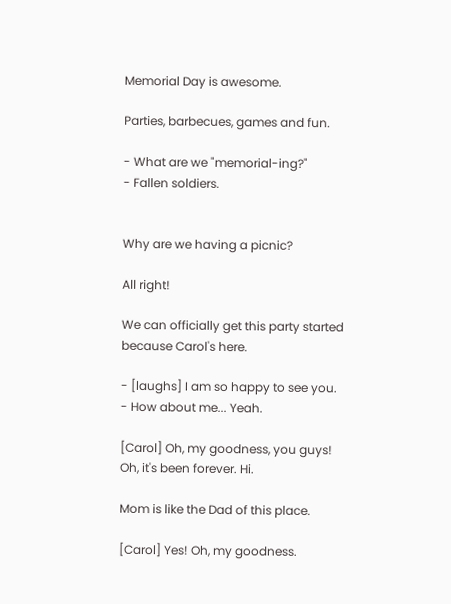Memorial Day is awesome.

Parties, barbecues, games and fun.

- What are we "memorial-ing?"
- Fallen soldiers.


Why are we having a picnic?

All right!

We can officially get this party started
because Carol's here.

- [laughs] I am so happy to see you.
- How about me... Yeah.

[Carol] Oh, my goodness, you guys!
Oh, it's been forever. Hi.

Mom is like the Dad of this place.

[Carol] Yes! Oh, my goodness.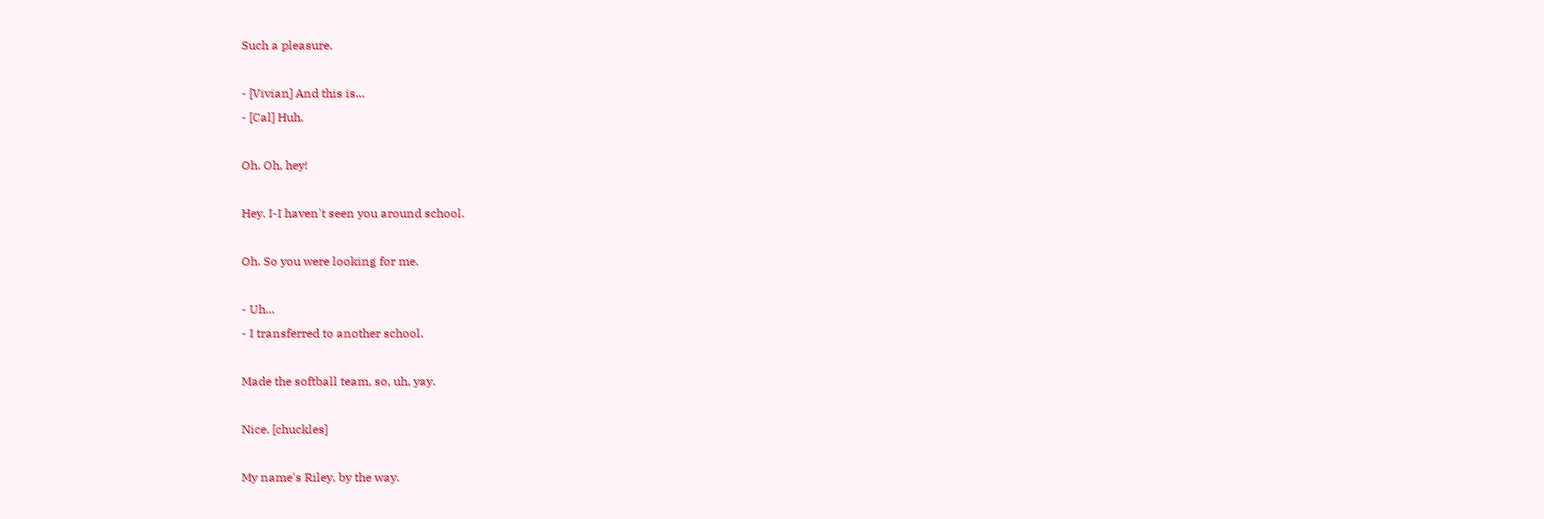Such a pleasure.

- [Vivian] And this is...
- [Cal] Huh.

Oh. Oh, hey!

Hey. I-I haven't seen you around school.

Oh. So you were looking for me.

- Uh...
- I transferred to another school.

Made the softball team, so, uh, yay.

Nice. [chuckles]

My name's Riley, by the way.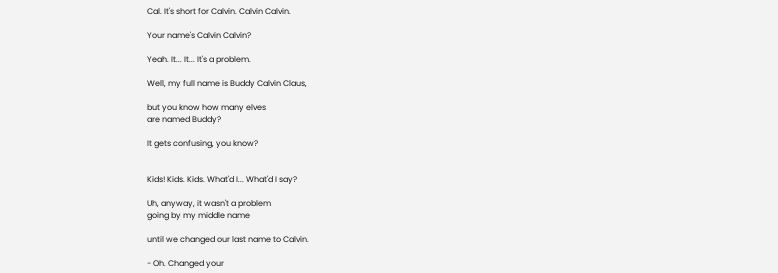Cal. It's short for Calvin. Calvin Calvin.

Your name's Calvin Calvin?

Yeah. It... It... It's a problem.

Well, my full name is Buddy Calvin Claus,

but you know how many elves
are named Buddy?

It gets confusing, you know?


Kids! Kids. Kids. What'd I... What'd I say?

Uh, anyway, it wasn't a problem
going by my middle name

until we changed our last name to Calvin.

- Oh. Changed your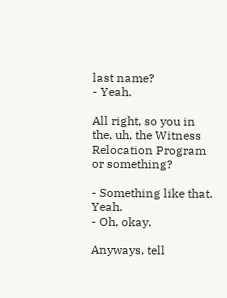last name?
- Yeah.

All right, so you in the, uh, the Witness
Relocation Program or something?

- Something like that. Yeah.
- Oh, okay.

Anyways, tell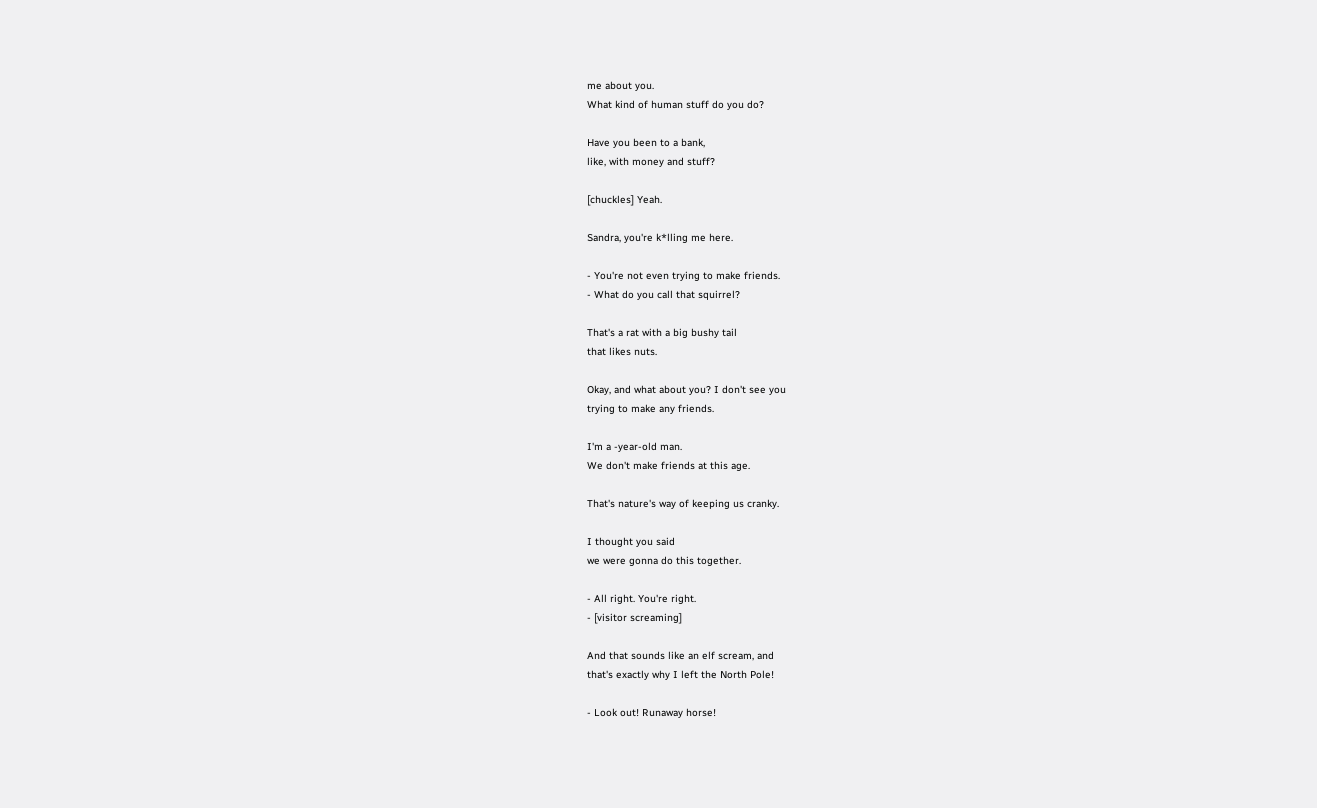me about you.
What kind of human stuff do you do?

Have you been to a bank,
like, with money and stuff?

[chuckles] Yeah.

Sandra, you're k*lling me here.

- You're not even trying to make friends.
- What do you call that squirrel?

That's a rat with a big bushy tail
that likes nuts.

Okay, and what about you? I don't see you
trying to make any friends.

I'm a -year-old man.
We don't make friends at this age.

That's nature's way of keeping us cranky.

I thought you said
we were gonna do this together.

- All right. You're right.
- [visitor screaming]

And that sounds like an elf scream, and
that's exactly why I left the North Pole!

- Look out! Runaway horse!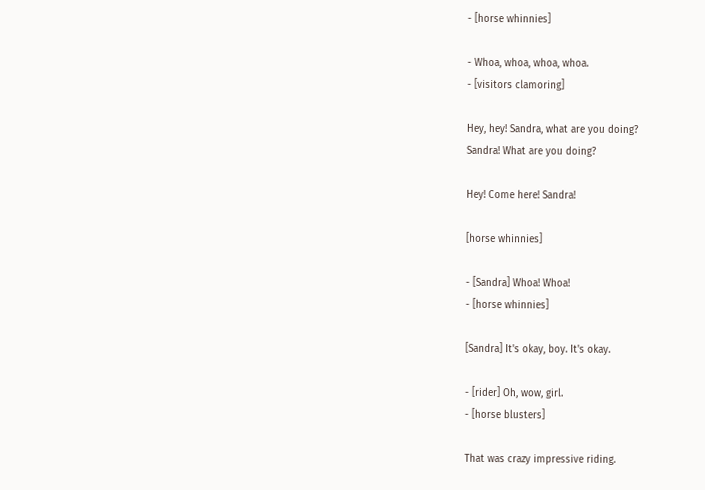- [horse whinnies]

- Whoa, whoa, whoa, whoa.
- [visitors clamoring]

Hey, hey! Sandra, what are you doing?
Sandra! What are you doing?

Hey! Come here! Sandra!

[horse whinnies]

- [Sandra] Whoa! Whoa!
- [horse whinnies]

[Sandra] It's okay, boy. It's okay.

- [rider] Oh, wow, girl.
- [horse blusters]

That was crazy impressive riding.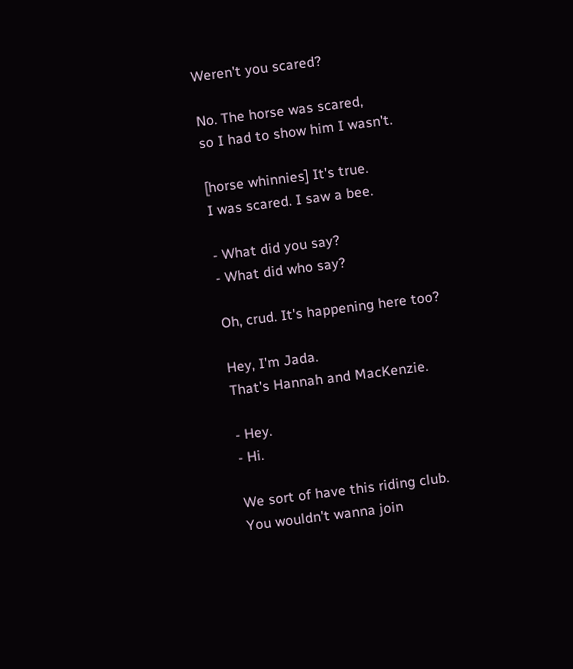Weren't you scared?

No. The horse was scared,
so I had to show him I wasn't.

[horse whinnies] It's true.
I was scared. I saw a bee.

- What did you say?
- What did who say?

Oh, crud. It's happening here too?

Hey, I'm Jada.
That's Hannah and MacKenzie.

- Hey.
- Hi.

We sort of have this riding club.
You wouldn't wanna join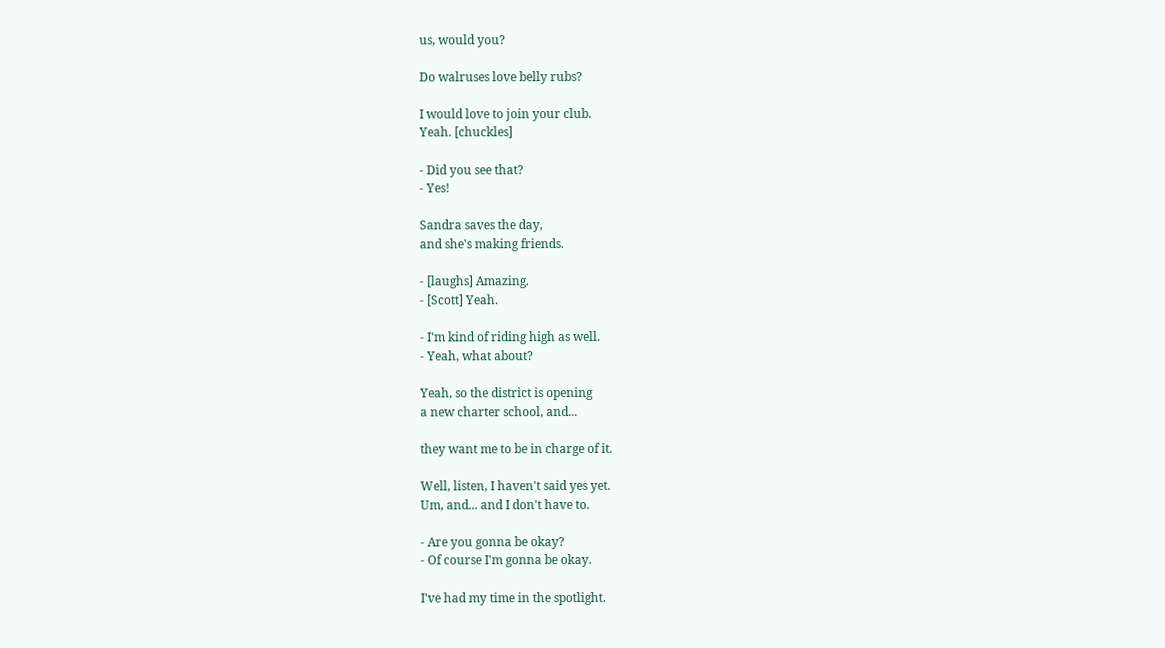us, would you?

Do walruses love belly rubs?

I would love to join your club.
Yeah. [chuckles]

- Did you see that?
- Yes!

Sandra saves the day,
and she's making friends.

- [laughs] Amazing.
- [Scott] Yeah.

- I'm kind of riding high as well.
- Yeah, what about?

Yeah, so the district is opening
a new charter school, and...

they want me to be in charge of it.

Well, listen, I haven't said yes yet.
Um, and... and I don't have to.

- Are you gonna be okay?
- Of course I'm gonna be okay.

I've had my time in the spotlight.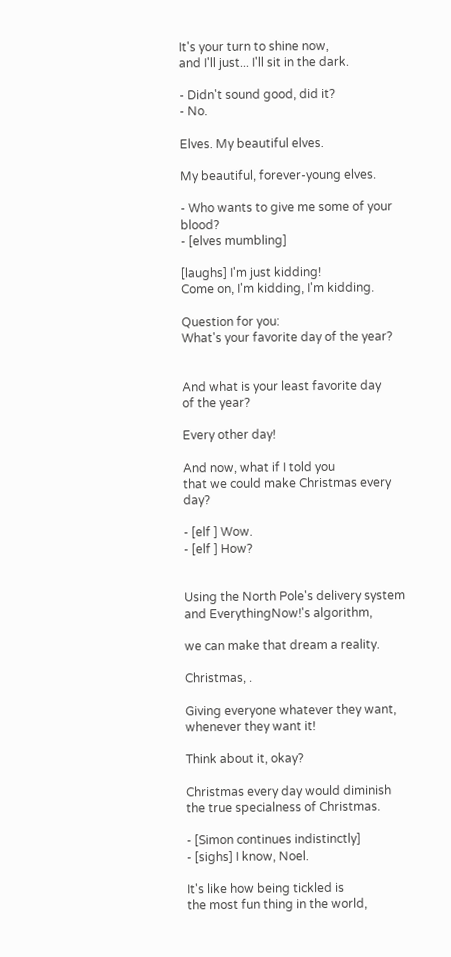It's your turn to shine now,
and I'll just... I'll sit in the dark.

- Didn't sound good, did it?
- No.

Elves. My beautiful elves.

My beautiful, forever-young elves.

- Who wants to give me some of your blood?
- [elves mumbling]

[laughs] I'm just kidding!
Come on, I'm kidding, I'm kidding.

Question for you:
What's your favorite day of the year?


And what is your least favorite day
of the year?

Every other day!

And now, what if I told you
that we could make Christmas every day?

- [elf ] Wow.
- [elf ] How?


Using the North Pole's delivery system
and EverythingNow!'s algorithm,

we can make that dream a reality.

Christmas, .

Giving everyone whatever they want,
whenever they want it!

Think about it, okay?

Christmas every day would diminish
the true specialness of Christmas.

- [Simon continues indistinctly]
- [sighs] I know, Noel.

It's like how being tickled is
the most fun thing in the world,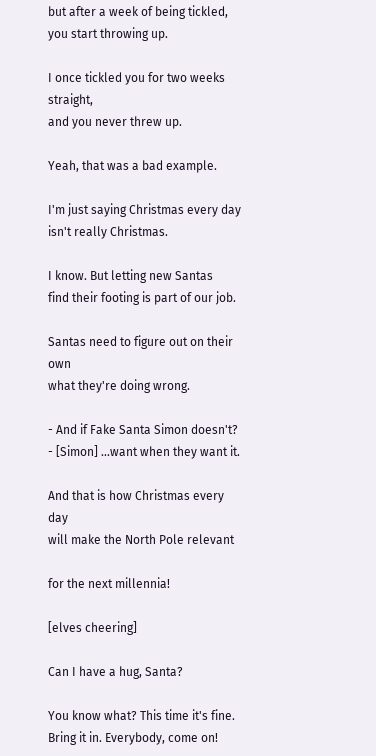but after a week of being tickled,
you start throwing up.

I once tickled you for two weeks straight,
and you never threw up.

Yeah, that was a bad example.

I'm just saying Christmas every day
isn't really Christmas.

I know. But letting new Santas
find their footing is part of our job.

Santas need to figure out on their own
what they're doing wrong.

- And if Fake Santa Simon doesn't?
- [Simon] ...want when they want it.

And that is how Christmas every day
will make the North Pole relevant

for the next millennia!

[elves cheering]

Can I have a hug, Santa?

You know what? This time it's fine.
Bring it in. Everybody, come on!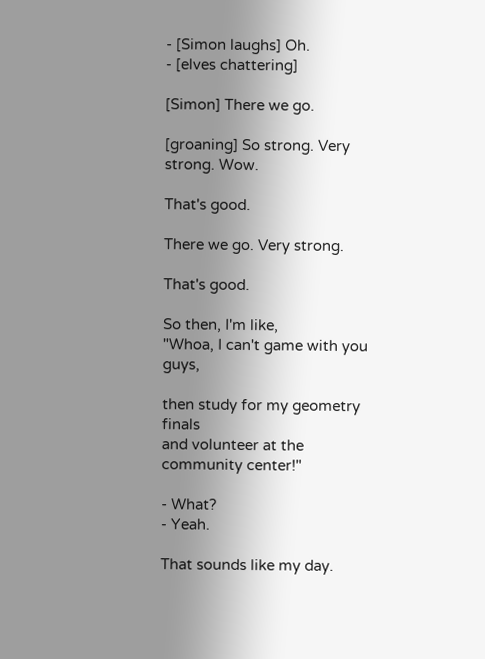- [Simon laughs] Oh.
- [elves chattering]

[Simon] There we go.

[groaning] So strong. Very strong. Wow.

That's good.

There we go. Very strong.

That's good.

So then, I'm like,
"Whoa, I can't game with you guys,

then study for my geometry finals
and volunteer at the community center!"

- What?
- Yeah.

That sounds like my day.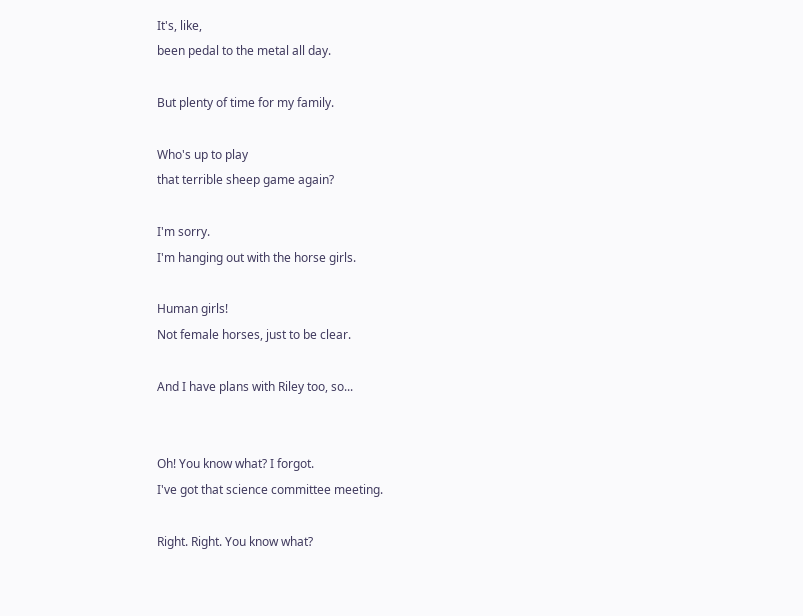It's, like,
been pedal to the metal all day.

But plenty of time for my family.

Who's up to play
that terrible sheep game again?

I'm sorry.
I'm hanging out with the horse girls.

Human girls!
Not female horses, just to be clear.

And I have plans with Riley too, so...


Oh! You know what? I forgot.
I've got that science committee meeting.

Right. Right. You know what?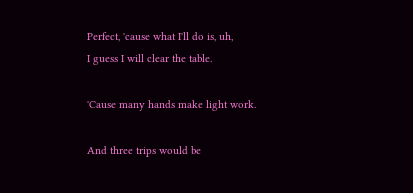Perfect, 'cause what I'll do is, uh,
I guess I will clear the table.

'Cause many hands make light work.

And three trips would be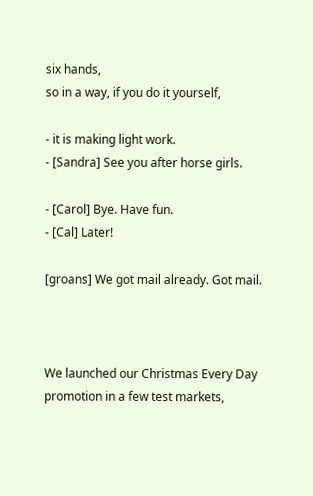six hands,
so in a way, if you do it yourself,

- it is making light work.
- [Sandra] See you after horse girls.

- [Carol] Bye. Have fun.
- [Cal] Later!

[groans] We got mail already. Got mail.



We launched our Christmas Every Day
promotion in a few test markets,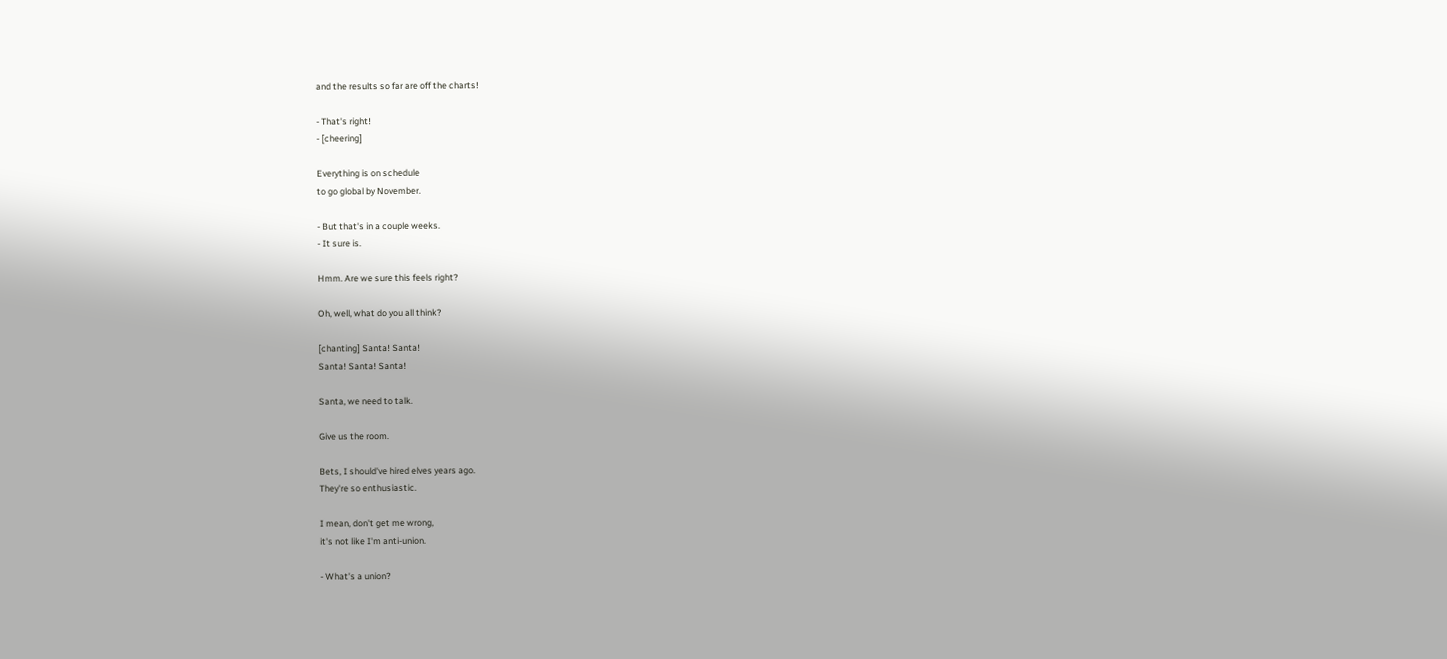and the results so far are off the charts!

- That's right!
- [cheering]

Everything is on schedule
to go global by November.

- But that's in a couple weeks.
- It sure is.

Hmm. Are we sure this feels right?

Oh, well, what do you all think?

[chanting] Santa! Santa!
Santa! Santa! Santa!

Santa, we need to talk.

Give us the room.

Bets, I should've hired elves years ago.
They're so enthusiastic.

I mean, don't get me wrong,
it's not like I'm anti-union.

- What's a union?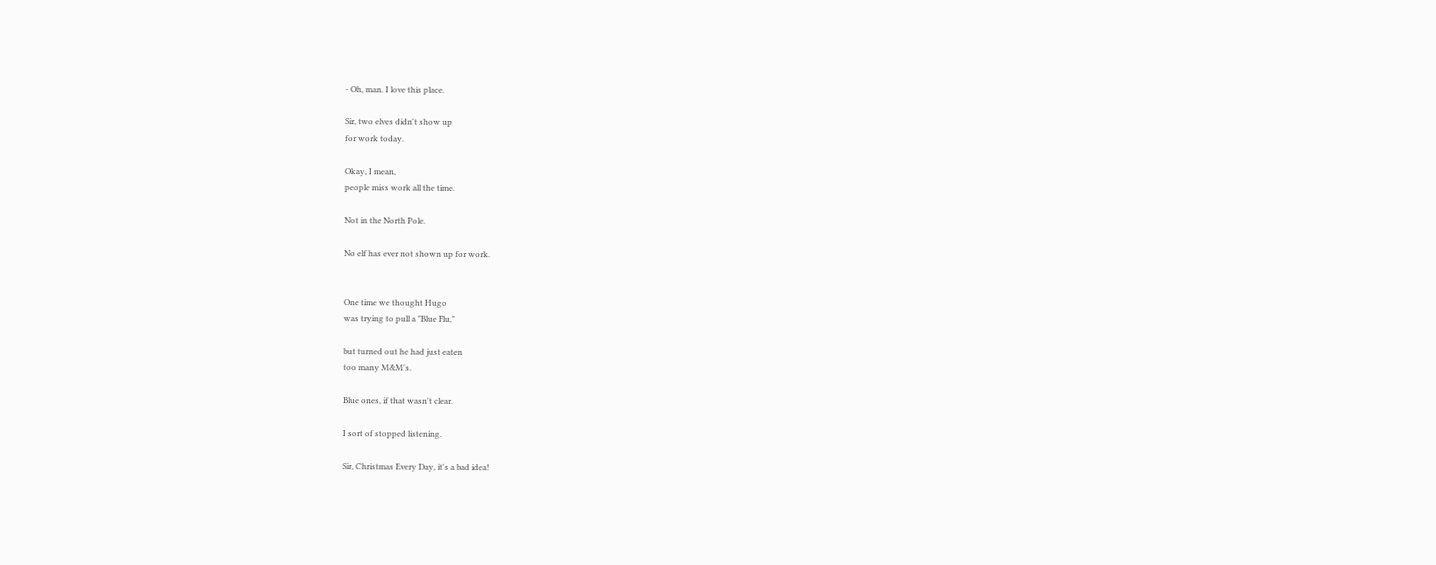- Oh, man. I love this place.

Sir, two elves didn't show up
for work today.

Okay, I mean,
people miss work all the time.

Not in the North Pole.

No elf has ever not shown up for work.


One time we thought Hugo
was trying to pull a "Blue Flu,"

but turned out he had just eaten
too many M&M's.

Blue ones, if that wasn't clear.

I sort of stopped listening.

Sir, Christmas Every Day, it's a bad idea!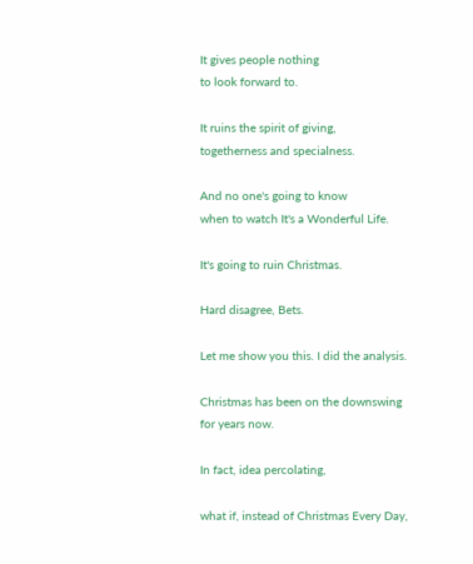It gives people nothing
to look forward to.

It ruins the spirit of giving,
togetherness and specialness.

And no one's going to know
when to watch It's a Wonderful Life.

It's going to ruin Christmas.

Hard disagree, Bets.

Let me show you this. I did the analysis.

Christmas has been on the downswing
for years now.

In fact, idea percolating,

what if, instead of Christmas Every Day,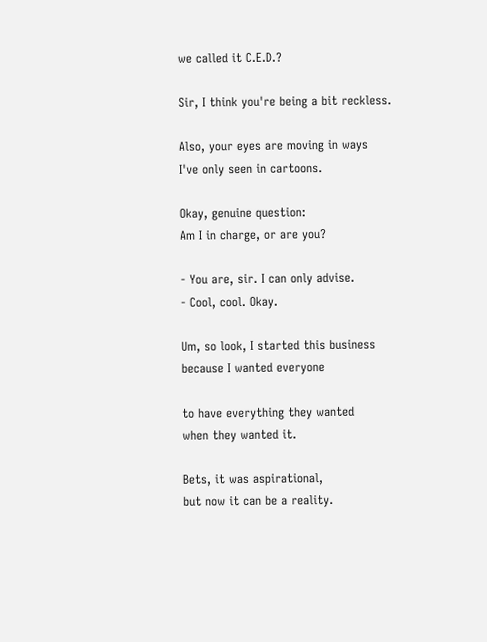we called it C.E.D.?

Sir, I think you're being a bit reckless.

Also, your eyes are moving in ways
I've only seen in cartoons.

Okay, genuine question:
Am I in charge, or are you?

- You are, sir. I can only advise.
- Cool, cool. Okay.

Um, so look, I started this business
because I wanted everyone

to have everything they wanted
when they wanted it.

Bets, it was aspirational,
but now it can be a reality.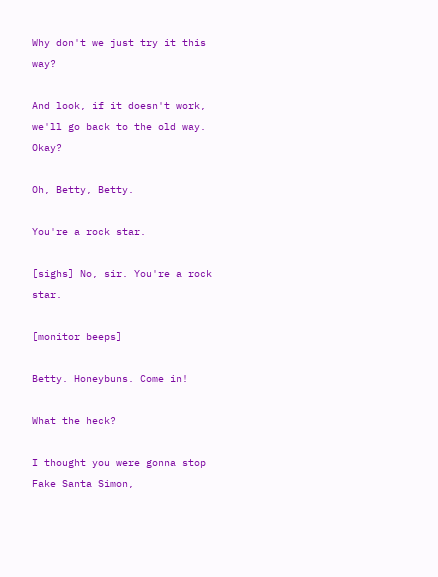Why don't we just try it this way?

And look, if it doesn't work,
we'll go back to the old way. Okay?

Oh, Betty, Betty.

You're a rock star.

[sighs] No, sir. You're a rock star.

[monitor beeps]

Betty. Honeybuns. Come in!

What the heck?

I thought you were gonna stop
Fake Santa Simon,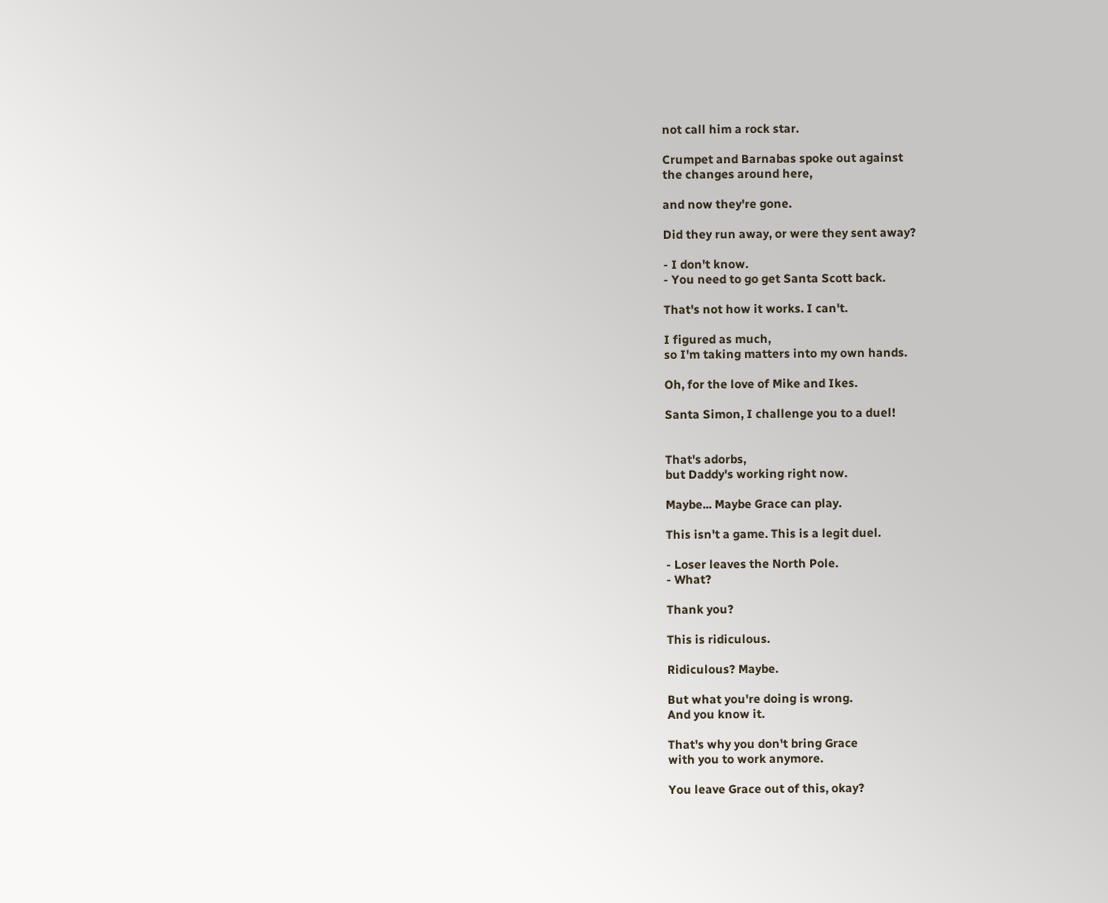not call him a rock star.

Crumpet and Barnabas spoke out against
the changes around here,

and now they're gone.

Did they run away, or were they sent away?

- I don't know.
- You need to go get Santa Scott back.

That's not how it works. I can't.

I figured as much,
so I'm taking matters into my own hands.

Oh, for the love of Mike and Ikes.

Santa Simon, I challenge you to a duel!


That's adorbs,
but Daddy's working right now.

Maybe... Maybe Grace can play.

This isn't a game. This is a legit duel.

- Loser leaves the North Pole.
- What?

Thank you?

This is ridiculous.

Ridiculous? Maybe.

But what you're doing is wrong.
And you know it.

That's why you don't bring Grace
with you to work anymore.

You leave Grace out of this, okay?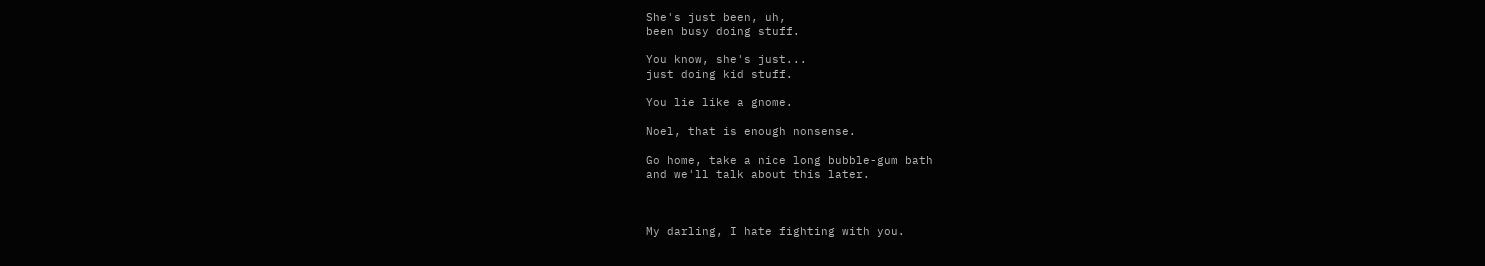She's just been, uh,
been busy doing stuff.

You know, she's just...
just doing kid stuff.

You lie like a gnome.

Noel, that is enough nonsense.

Go home, take a nice long bubble-gum bath
and we'll talk about this later.



My darling, I hate fighting with you.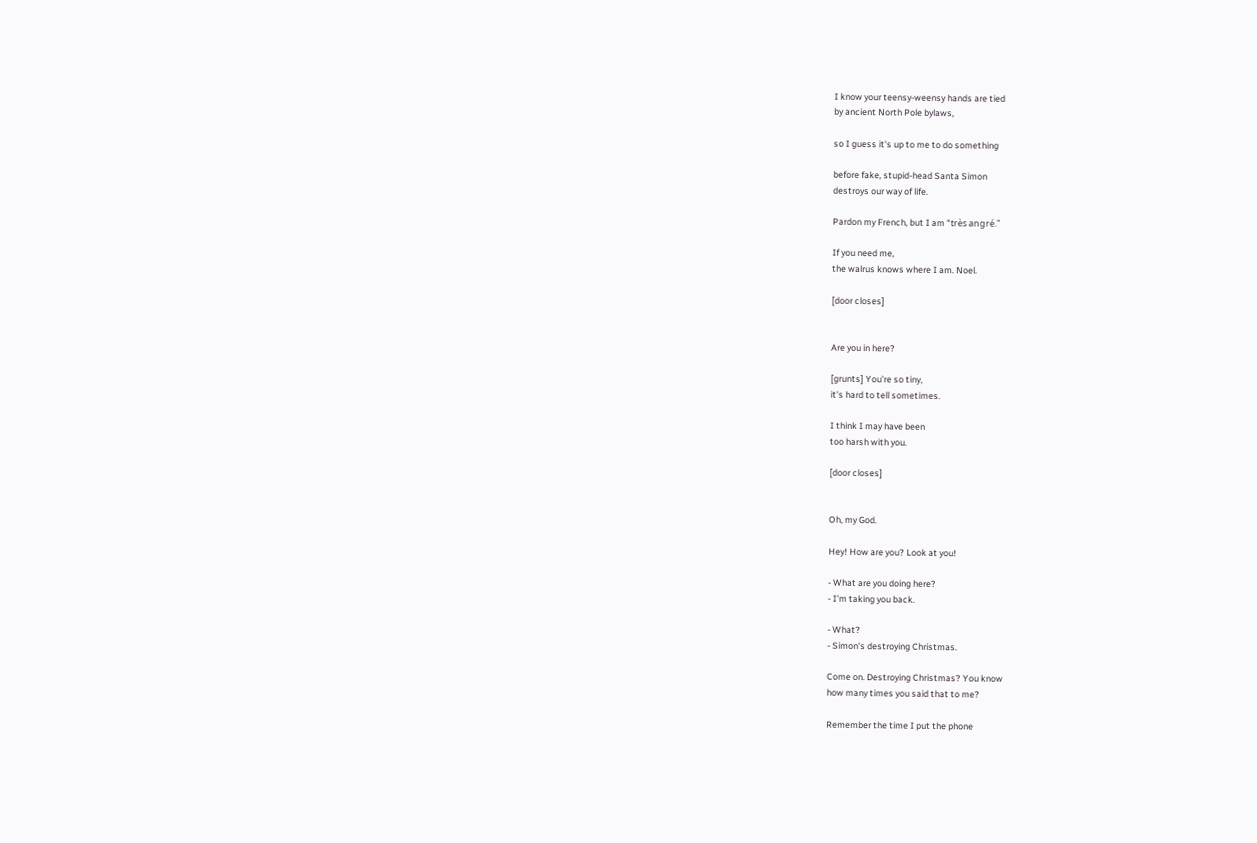I know your teensy-weensy hands are tied
by ancient North Pole bylaws,

so I guess it's up to me to do something

before fake, stupid-head Santa Simon
destroys our way of life.

Pardon my French, but I am "très angré."

If you need me,
the walrus knows where I am. Noel.

[door closes]


Are you in here?

[grunts] You're so tiny,
it's hard to tell sometimes.

I think I may have been
too harsh with you.

[door closes]


Oh, my God.

Hey! How are you? Look at you!

- What are you doing here?
- I'm taking you back.

- What?
- Simon's destroying Christmas.

Come on. Destroying Christmas? You know
how many times you said that to me?

Remember the time I put the phone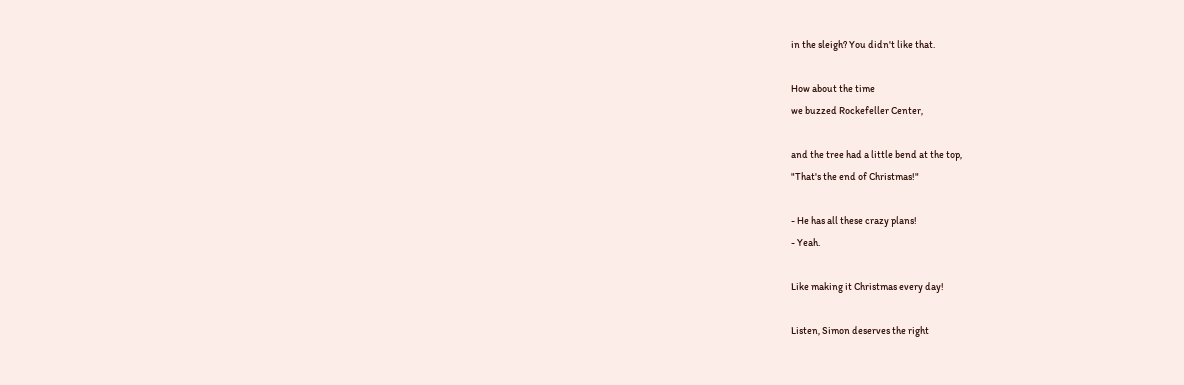in the sleigh? You didn't like that.

How about the time
we buzzed Rockefeller Center,

and the tree had a little bend at the top,
"That's the end of Christmas!"

- He has all these crazy plans!
- Yeah.

Like making it Christmas every day!

Listen, Simon deserves the right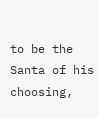to be the Santa of his choosing,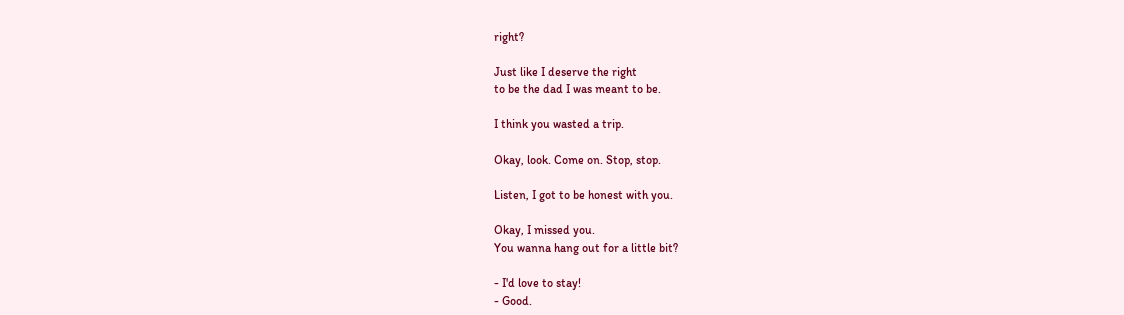right?

Just like I deserve the right
to be the dad I was meant to be.

I think you wasted a trip.

Okay, look. Come on. Stop, stop.

Listen, I got to be honest with you.

Okay, I missed you.
You wanna hang out for a little bit?

- I'd love to stay!
- Good.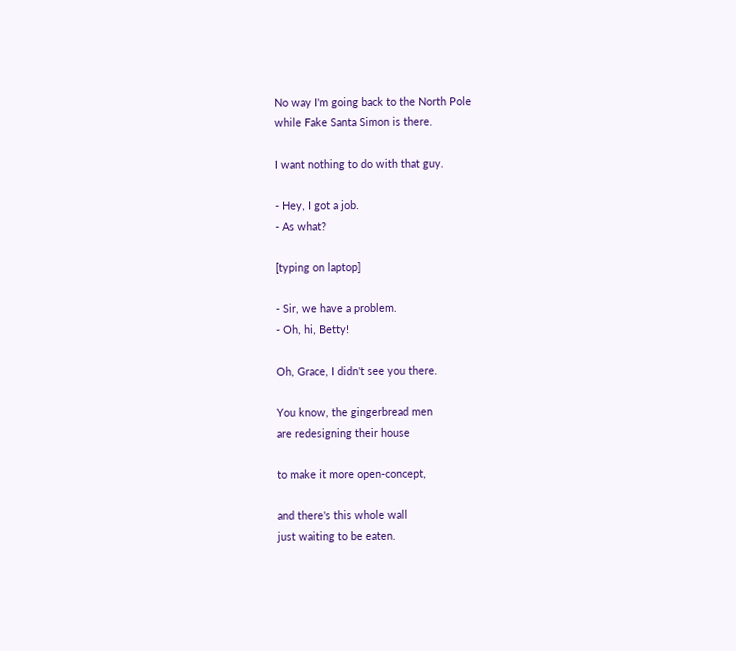No way I'm going back to the North Pole
while Fake Santa Simon is there.

I want nothing to do with that guy.

- Hey, I got a job.
- As what?

[typing on laptop]

- Sir, we have a problem.
- Oh, hi, Betty!

Oh, Grace, I didn't see you there.

You know, the gingerbread men
are redesigning their house

to make it more open-concept,

and there's this whole wall
just waiting to be eaten.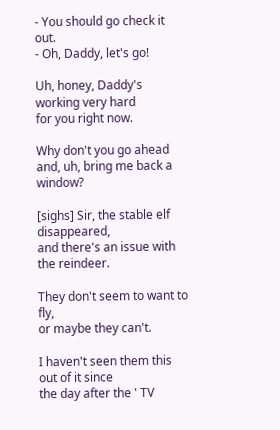- You should go check it out.
- Oh, Daddy, let's go!

Uh, honey, Daddy's working very hard
for you right now.

Why don't you go ahead
and, uh, bring me back a window?

[sighs] Sir, the stable elf disappeared,
and there's an issue with the reindeer.

They don't seem to want to fly,
or maybe they can't.

I haven't seen them this out of it since
the day after the ' TV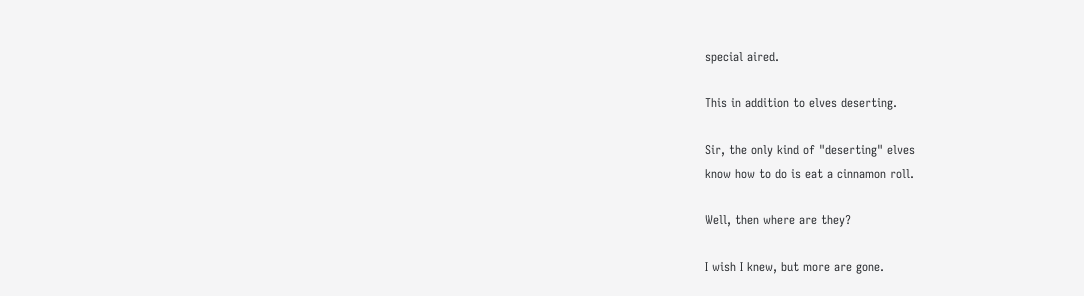special aired.

This in addition to elves deserting.

Sir, the only kind of "deserting" elves
know how to do is eat a cinnamon roll.

Well, then where are they?

I wish I knew, but more are gone.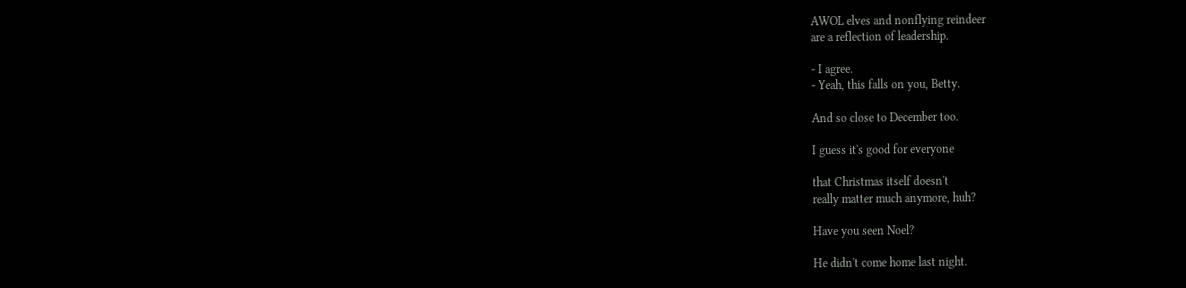AWOL elves and nonflying reindeer
are a reflection of leadership.

- I agree.
- Yeah, this falls on you, Betty.

And so close to December too.

I guess it's good for everyone

that Christmas itself doesn't
really matter much anymore, huh?

Have you seen Noel?

He didn't come home last night.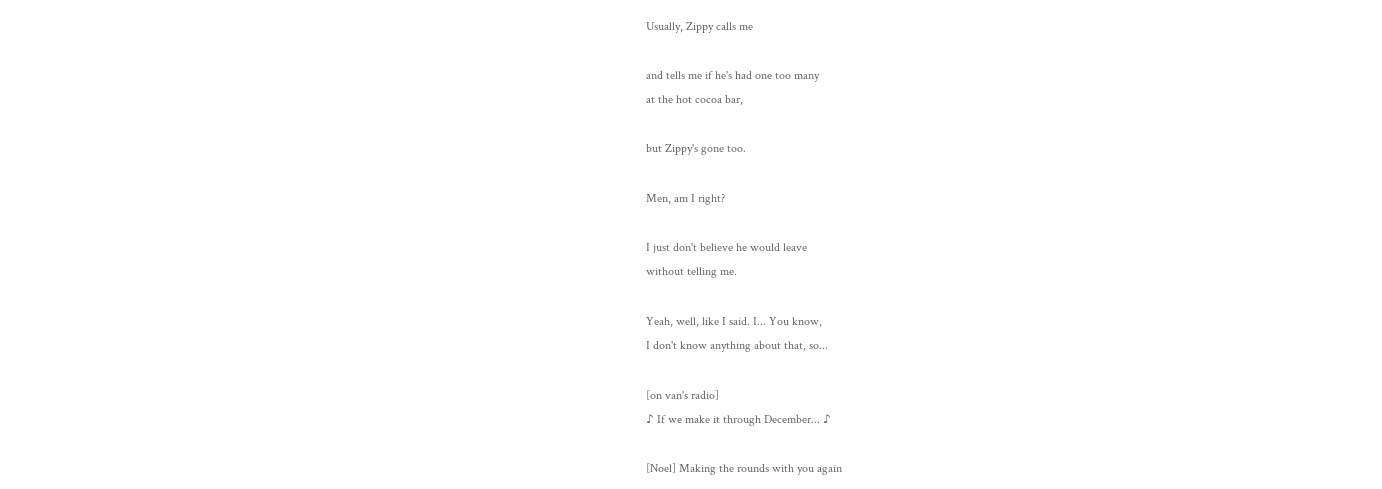Usually, Zippy calls me

and tells me if he's had one too many
at the hot cocoa bar,

but Zippy's gone too.

Men, am I right?

I just don't believe he would leave
without telling me.

Yeah, well, like I said. I... You know,
I don't know anything about that, so...

[on van's radio]
♪ If we make it through December... ♪

[Noel] Making the rounds with you again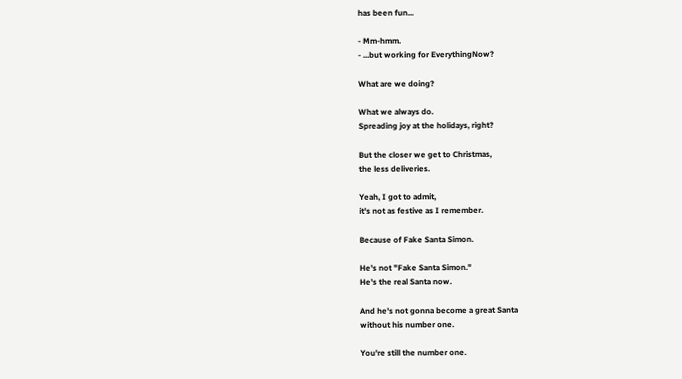has been fun...

- Mm-hmm.
- ...but working for EverythingNow?

What are we doing?

What we always do.
Spreading joy at the holidays, right?

But the closer we get to Christmas,
the less deliveries.

Yeah, I got to admit,
it's not as festive as I remember.

Because of Fake Santa Simon.

He's not "Fake Santa Simon."
He's the real Santa now.

And he's not gonna become a great Santa
without his number one.

You're still the number one.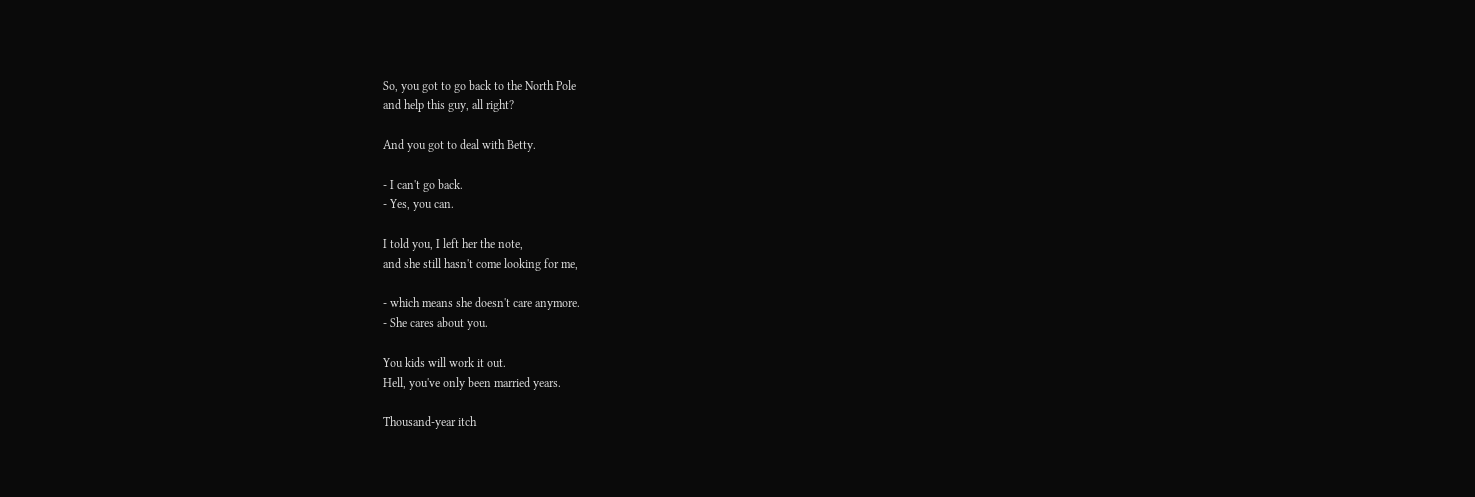So, you got to go back to the North Pole
and help this guy, all right?

And you got to deal with Betty.

- I can't go back.
- Yes, you can.

I told you, I left her the note,
and she still hasn't come looking for me,

- which means she doesn't care anymore.
- She cares about you.

You kids will work it out.
Hell, you've only been married years.

Thousand-year itch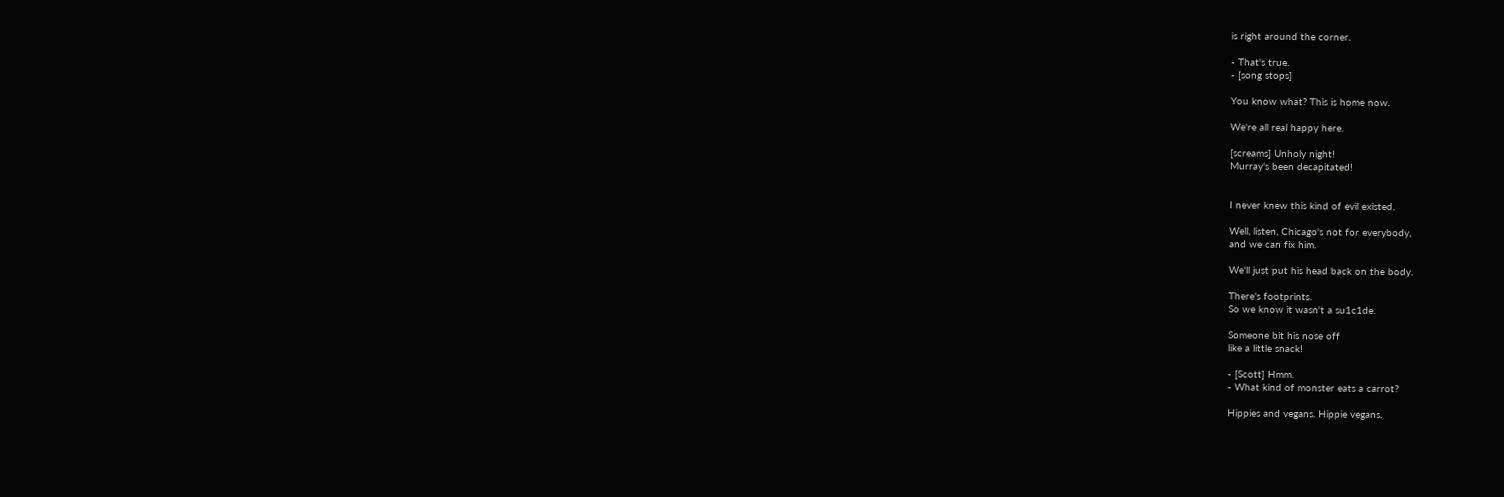is right around the corner.

- That's true.
- [song stops]

You know what? This is home now.

We're all real happy here.

[screams] Unholy night!
Murray's been decapitated!


I never knew this kind of evil existed.

Well, listen, Chicago's not for everybody,
and we can fix him.

We'll just put his head back on the body.

There's footprints.
So we know it wasn't a su1c1de.

Someone bit his nose off
like a little snack!

- [Scott] Hmm.
- What kind of monster eats a carrot?

Hippies and vegans. Hippie vegans.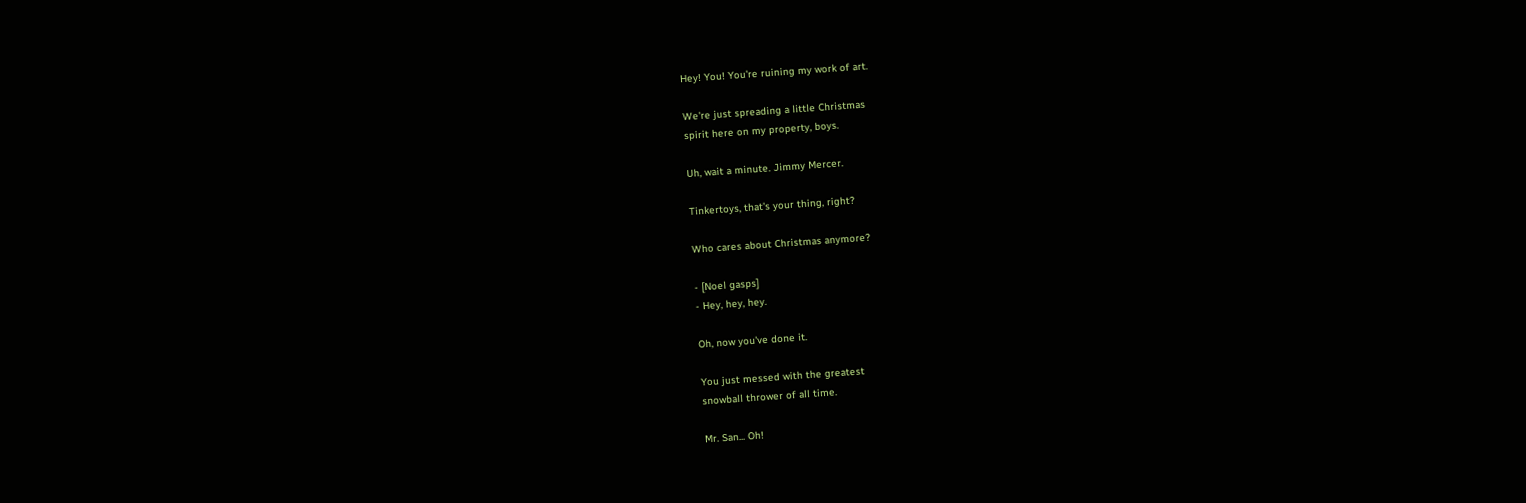Hey! You! You're ruining my work of art.

We're just spreading a little Christmas
spirit here on my property, boys.

Uh, wait a minute. Jimmy Mercer.

Tinkertoys, that's your thing, right?

Who cares about Christmas anymore?

- [Noel gasps]
- Hey, hey, hey.

Oh, now you've done it.

You just messed with the greatest
snowball thrower of all time.

Mr. San... Oh!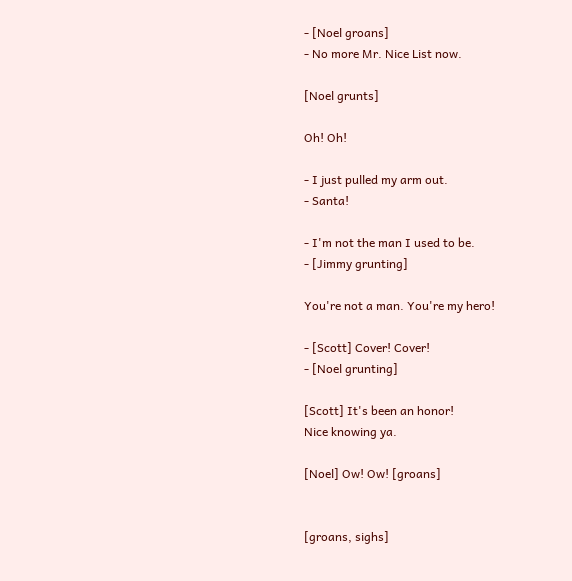- [Noel groans]
- No more Mr. Nice List now.

[Noel grunts]

Oh! Oh!

- I just pulled my arm out.
- Santa!

- I'm not the man I used to be.
- [Jimmy grunting]

You're not a man. You're my hero!

- [Scott] Cover! Cover!
- [Noel grunting]

[Scott] It's been an honor!
Nice knowing ya.

[Noel] Ow! Ow! [groans]


[groans, sighs]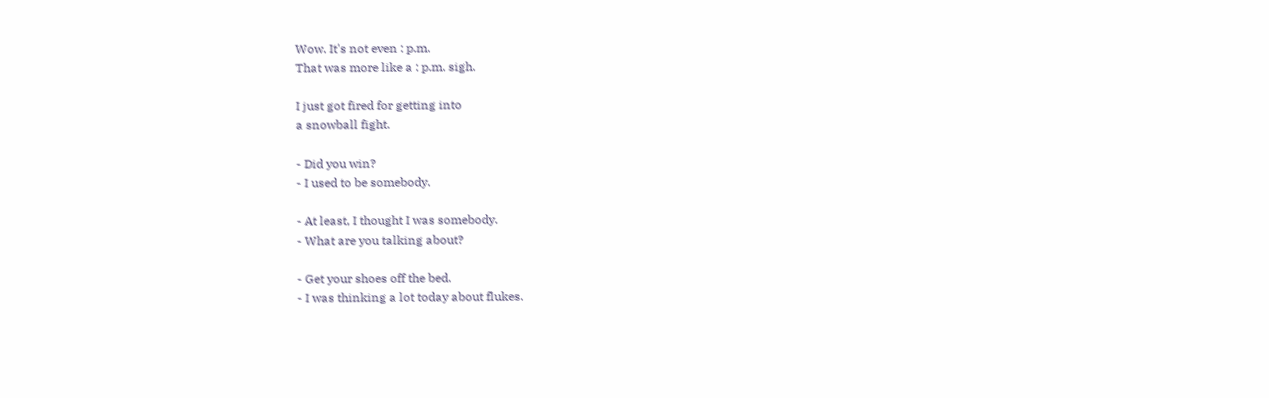Wow. It's not even : p.m.
That was more like a : p.m. sigh.

I just got fired for getting into
a snowball fight.

- Did you win?
- I used to be somebody.

- At least, I thought I was somebody.
- What are you talking about?

- Get your shoes off the bed.
- I was thinking a lot today about flukes.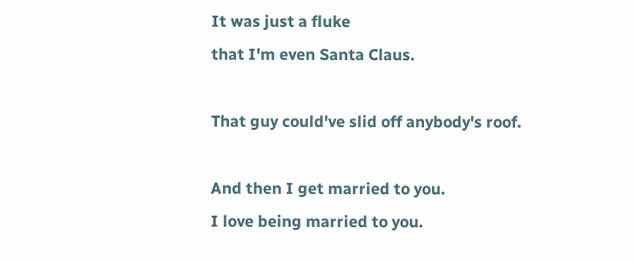It was just a fluke
that I'm even Santa Claus.

That guy could've slid off anybody's roof.

And then I get married to you.
I love being married to you.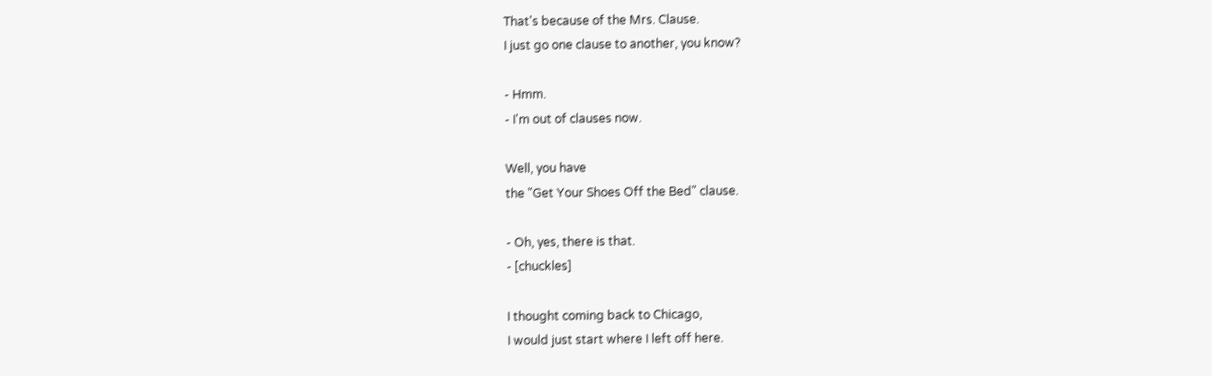That's because of the Mrs. Clause.
I just go one clause to another, you know?

- Hmm.
- I'm out of clauses now.

Well, you have
the "Get Your Shoes Off the Bed" clause.

- Oh, yes, there is that.
- [chuckles]

I thought coming back to Chicago,
I would just start where I left off here.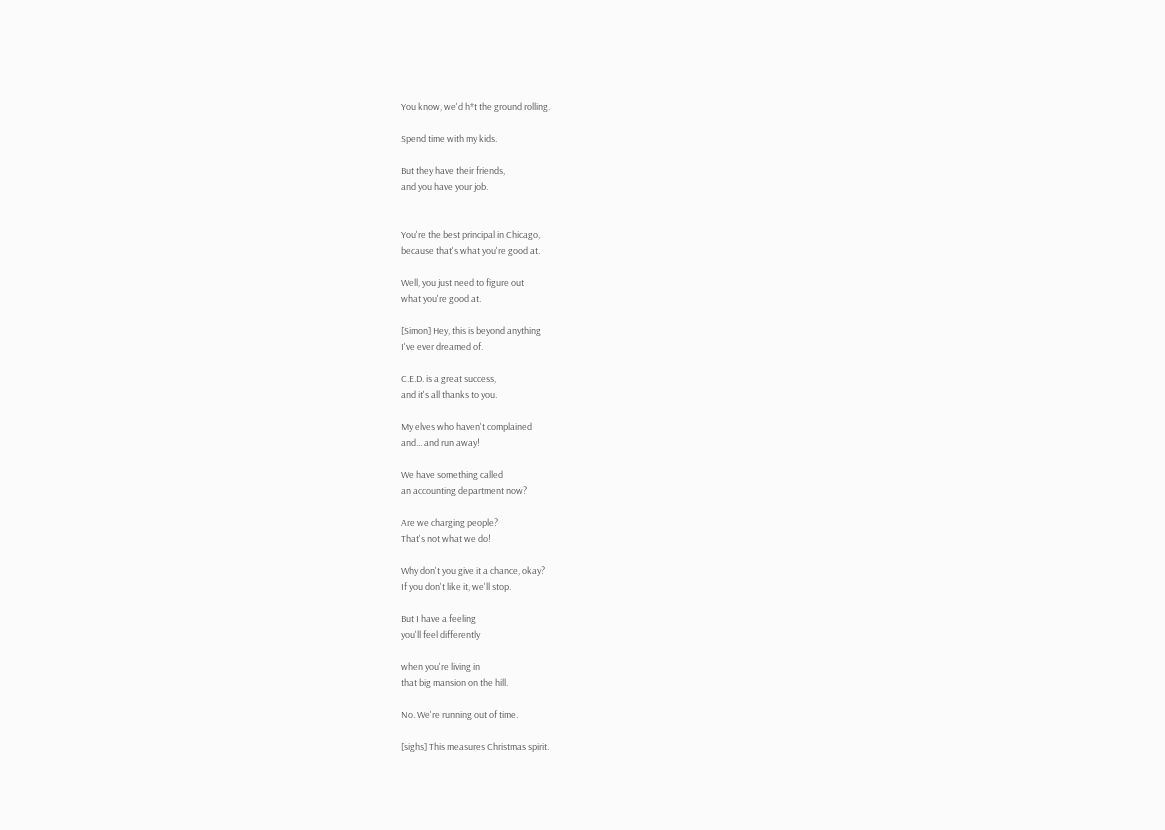You know, we'd h*t the ground rolling.

Spend time with my kids.

But they have their friends,
and you have your job.


You're the best principal in Chicago,
because that's what you're good at.

Well, you just need to figure out
what you're good at.

[Simon] Hey, this is beyond anything
I've ever dreamed of.

C.E.D. is a great success,
and it's all thanks to you.

My elves who haven't complained
and... and run away!

We have something called
an accounting department now?

Are we charging people?
That's not what we do!

Why don't you give it a chance, okay?
If you don't like it, we'll stop.

But I have a feeling
you'll feel differently

when you're living in
that big mansion on the hill.

No. We're running out of time.

[sighs] This measures Christmas spirit.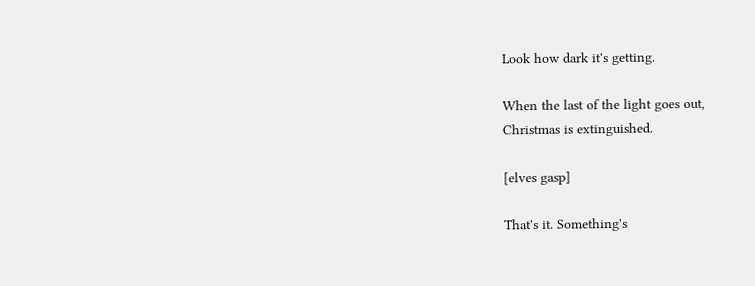Look how dark it's getting.

When the last of the light goes out,
Christmas is extinguished.

[elves gasp]

That's it. Something's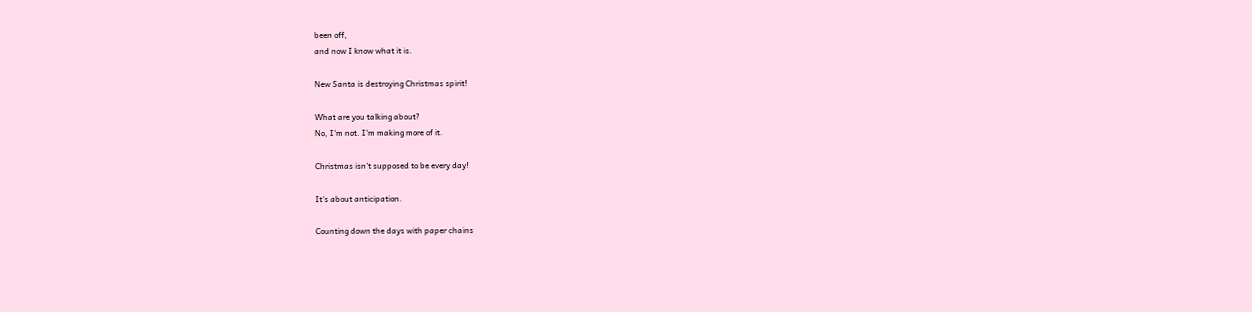been off,
and now I know what it is.

New Santa is destroying Christmas spirit!

What are you talking about?
No, I'm not. I'm making more of it.

Christmas isn't supposed to be every day!

It's about anticipation.

Counting down the days with paper chains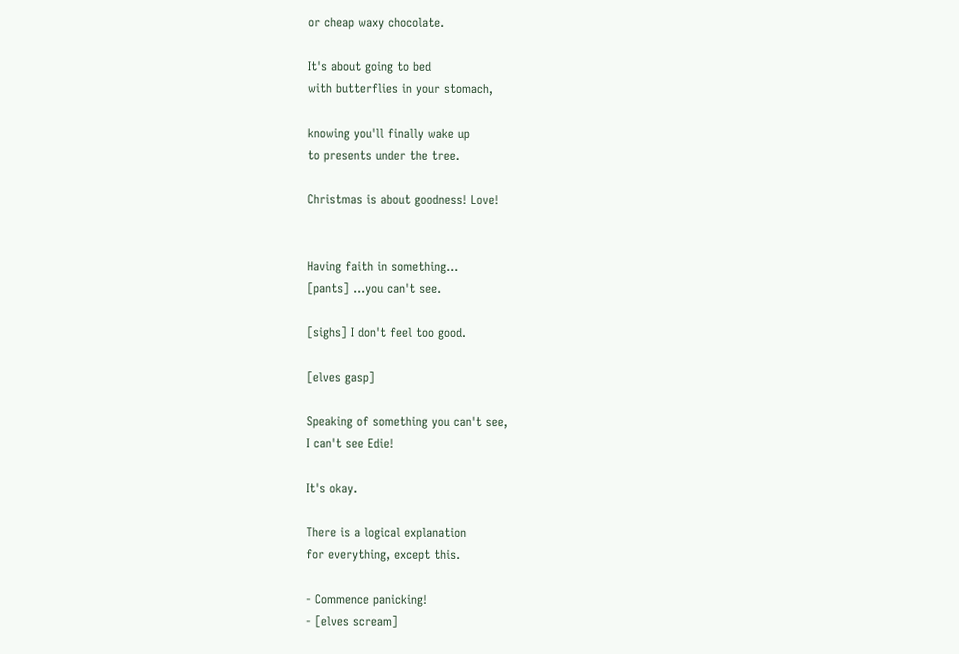or cheap waxy chocolate.

It's about going to bed
with butterflies in your stomach,

knowing you'll finally wake up
to presents under the tree.

Christmas is about goodness! Love!


Having faith in something...
[pants] ...you can't see.

[sighs] I don't feel too good.

[elves gasp]

Speaking of something you can't see,
I can't see Edie!

It's okay.

There is a logical explanation
for everything, except this.

- Commence panicking!
- [elves scream]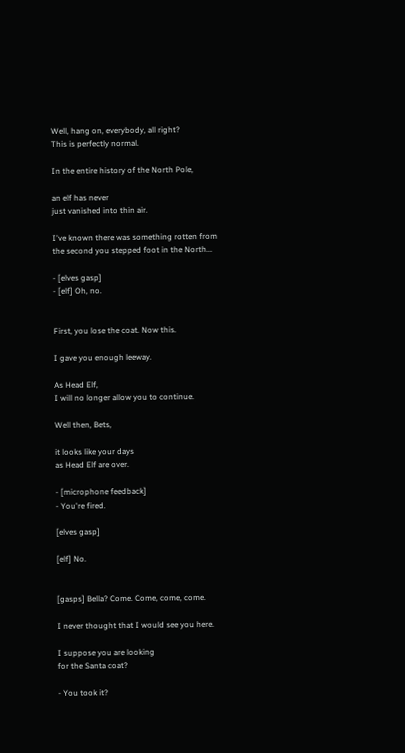Well, hang on, everybody, all right?
This is perfectly normal.

In the entire history of the North Pole,

an elf has never
just vanished into thin air.

I've known there was something rotten from
the second you stepped foot in the North...

- [elves gasp]
- [elf] Oh, no.


First, you lose the coat. Now this.

I gave you enough leeway.

As Head Elf,
I will no longer allow you to continue.

Well then, Bets,

it looks like your days
as Head Elf are over.

- [microphone feedback]
- You're fired.

[elves gasp]

[elf] No.


[gasps] Bella? Come. Come, come, come.

I never thought that I would see you here.

I suppose you are looking
for the Santa coat?

- You took it?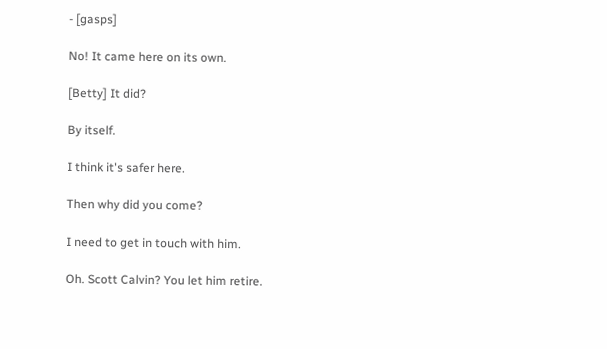- [gasps]

No! It came here on its own.

[Betty] It did?

By itself.

I think it's safer here.

Then why did you come?

I need to get in touch with him.

Oh. Scott Calvin? You let him retire.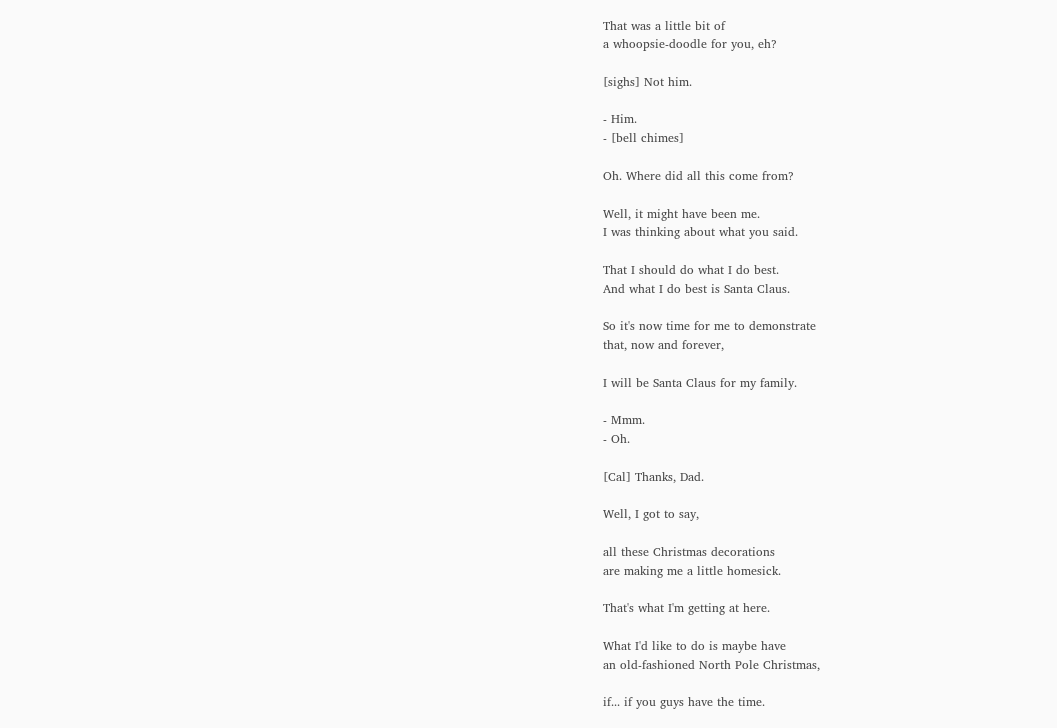That was a little bit of
a whoopsie-doodle for you, eh?

[sighs] Not him.

- Him.
- [bell chimes]

Oh. Where did all this come from?

Well, it might have been me.
I was thinking about what you said.

That I should do what I do best.
And what I do best is Santa Claus.

So it's now time for me to demonstrate
that, now and forever,

I will be Santa Claus for my family.

- Mmm.
- Oh.

[Cal] Thanks, Dad.

Well, I got to say,

all these Christmas decorations
are making me a little homesick.

That's what I'm getting at here.

What I'd like to do is maybe have
an old-fashioned North Pole Christmas,

if... if you guys have the time.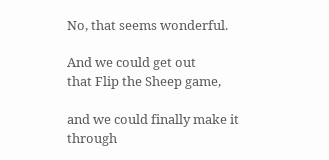No, that seems wonderful.

And we could get out
that Flip the Sheep game,

and we could finally make it
through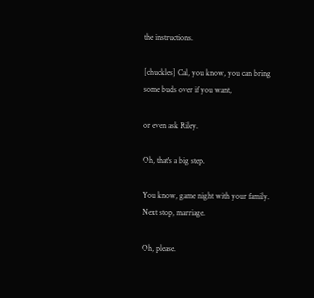the instructions.

[chuckles] Cal, you know, you can bring
some buds over if you want,

or even ask Riley.

Oh, that's a big step.

You know, game night with your family.
Next stop, marriage.

Oh, please.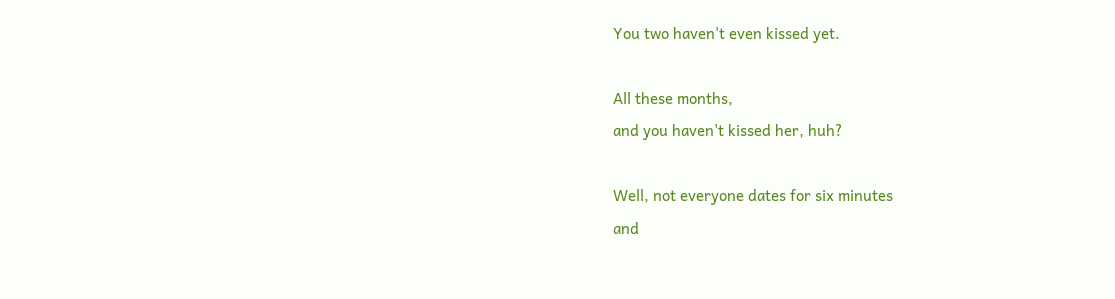You two haven't even kissed yet.

All these months,
and you haven't kissed her, huh?

Well, not everyone dates for six minutes
and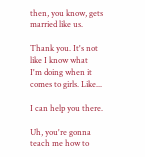then, you know, gets married like us.

Thank you. It's not like I know what
I'm doing when it comes to girls. Like...

I can help you there.

Uh, you're gonna teach me how to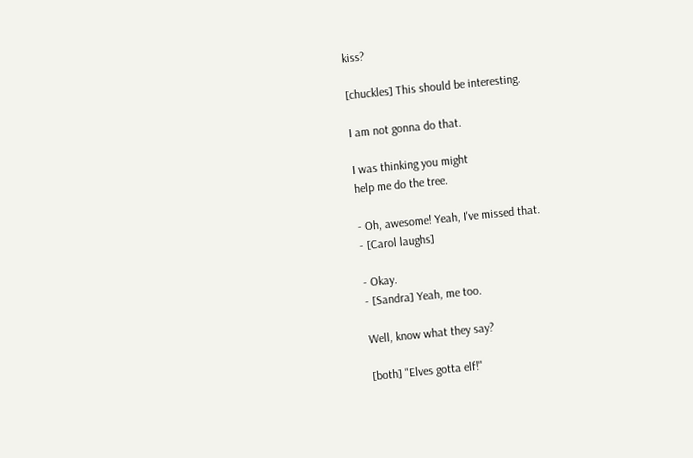kiss?

[chuckles] This should be interesting.

I am not gonna do that.

I was thinking you might
help me do the tree.

- Oh, awesome! Yeah, I've missed that.
- [Carol laughs]

- Okay.
- [Sandra] Yeah, me too.

Well, know what they say?

[both] "Elves gotta elf!"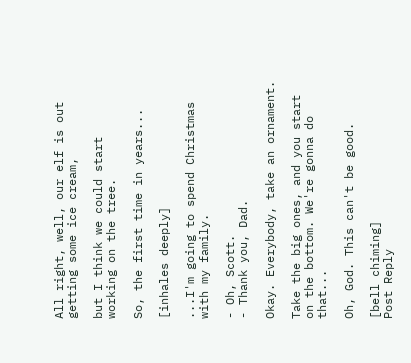All right, well, our elf is out
getting some ice cream,

but I think we could start
working on the tree.

So, the first time in years...

[inhales deeply]

...I'm going to spend Christmas
with my family.

- Oh, Scott.
- Thank you, Dad.

Okay. Everybody, take an ornament.

Take the big ones, and you start
on the bottom. We're gonna do that...

Oh, God. This can't be good.

[bell chiming]
Post Reply